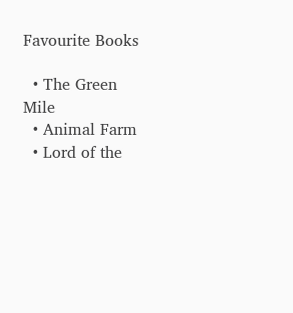Favourite Books

  • The Green Mile
  • Animal Farm
  • Lord of the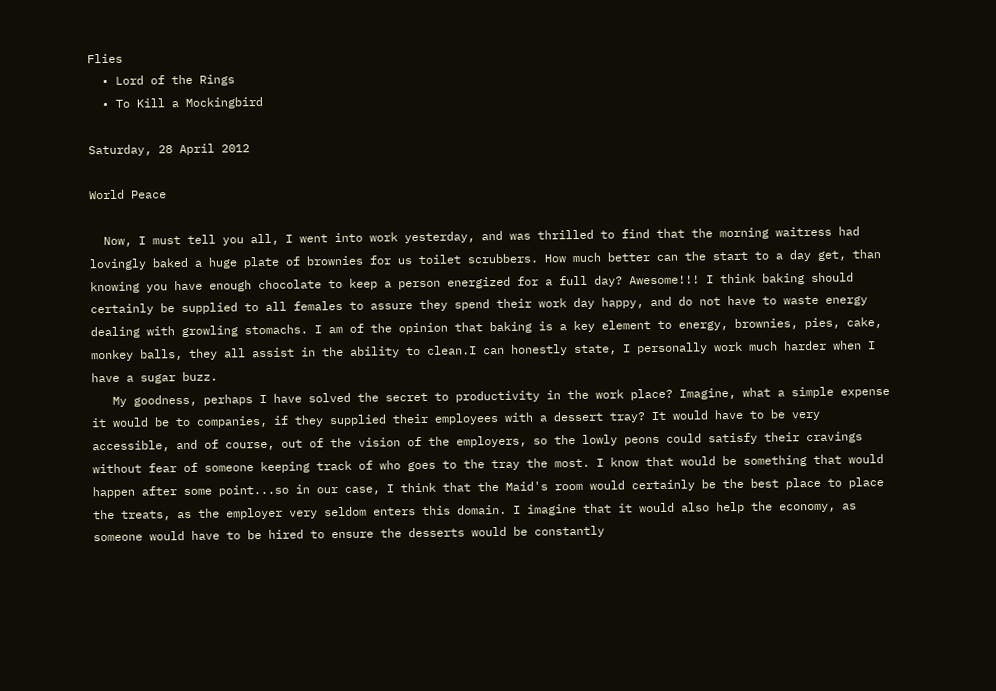Flies
  • Lord of the Rings
  • To Kill a Mockingbird

Saturday, 28 April 2012

World Peace

  Now, I must tell you all, I went into work yesterday, and was thrilled to find that the morning waitress had lovingly baked a huge plate of brownies for us toilet scrubbers. How much better can the start to a day get, than knowing you have enough chocolate to keep a person energized for a full day? Awesome!!! I think baking should certainly be supplied to all females to assure they spend their work day happy, and do not have to waste energy dealing with growling stomachs. I am of the opinion that baking is a key element to energy, brownies, pies, cake, monkey balls, they all assist in the ability to clean.I can honestly state, I personally work much harder when I have a sugar buzz.
   My goodness, perhaps I have solved the secret to productivity in the work place? Imagine, what a simple expense it would be to companies, if they supplied their employees with a dessert tray? It would have to be very accessible, and of course, out of the vision of the employers, so the lowly peons could satisfy their cravings without fear of someone keeping track of who goes to the tray the most. I know that would be something that would happen after some point...so in our case, I think that the Maid's room would certainly be the best place to place the treats, as the employer very seldom enters this domain. I imagine that it would also help the economy, as someone would have to be hired to ensure the desserts would be constantly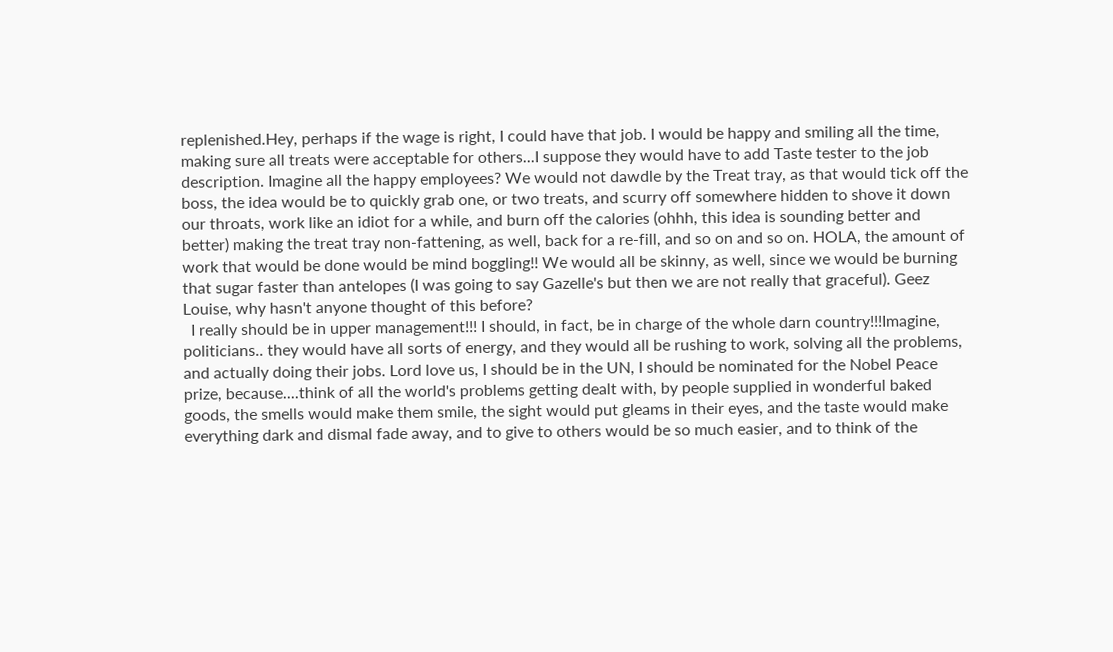replenished.Hey, perhaps if the wage is right, I could have that job. I would be happy and smiling all the time, making sure all treats were acceptable for others...I suppose they would have to add Taste tester to the job description. Imagine all the happy employees? We would not dawdle by the Treat tray, as that would tick off the boss, the idea would be to quickly grab one, or two treats, and scurry off somewhere hidden to shove it down our throats, work like an idiot for a while, and burn off the calories (ohhh, this idea is sounding better and better) making the treat tray non-fattening, as well, back for a re-fill, and so on and so on. HOLA, the amount of work that would be done would be mind boggling!! We would all be skinny, as well, since we would be burning that sugar faster than antelopes (I was going to say Gazelle's but then we are not really that graceful). Geez Louise, why hasn't anyone thought of this before?
  I really should be in upper management!!! I should, in fact, be in charge of the whole darn country!!!Imagine, politicians.. they would have all sorts of energy, and they would all be rushing to work, solving all the problems, and actually doing their jobs. Lord love us, I should be in the UN, I should be nominated for the Nobel Peace prize, because....think of all the world's problems getting dealt with, by people supplied in wonderful baked goods, the smells would make them smile, the sight would put gleams in their eyes, and the taste would make everything dark and dismal fade away, and to give to others would be so much easier, and to think of the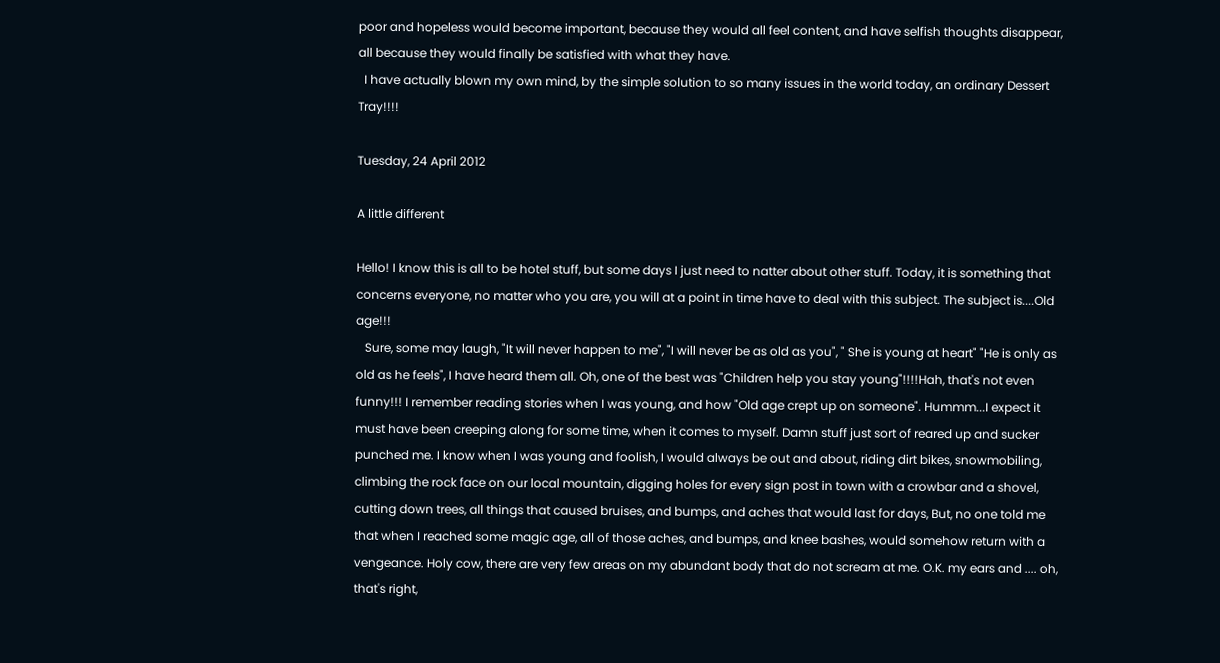poor and hopeless would become important, because they would all feel content, and have selfish thoughts disappear, all because they would finally be satisfied with what they have.
  I have actually blown my own mind, by the simple solution to so many issues in the world today, an ordinary Dessert Tray!!!!

Tuesday, 24 April 2012

A little different

Hello! I know this is all to be hotel stuff, but some days I just need to natter about other stuff. Today, it is something that concerns everyone, no matter who you are, you will at a point in time have to deal with this subject. The subject is....Old age!!!
   Sure, some may laugh, "It will never happen to me", "I will never be as old as you", " She is young at heart" "He is only as old as he feels", I have heard them all. Oh, one of the best was "Children help you stay young"!!!!Hah, that's not even funny!!! I remember reading stories when I was young, and how "Old age crept up on someone". Hummm...I expect it must have been creeping along for some time, when it comes to myself. Damn stuff just sort of reared up and sucker punched me. I know when I was young and foolish, I would always be out and about, riding dirt bikes, snowmobiling, climbing the rock face on our local mountain, digging holes for every sign post in town with a crowbar and a shovel, cutting down trees, all things that caused bruises, and bumps, and aches that would last for days, But, no one told me that when I reached some magic age, all of those aches, and bumps, and knee bashes, would somehow return with a vengeance. Holy cow, there are very few areas on my abundant body that do not scream at me. O.K. my ears and .... oh, that's right,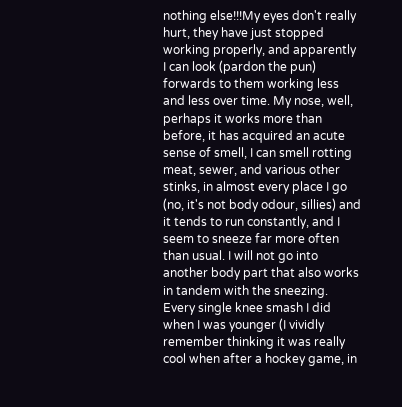nothing else!!!My eyes don't really hurt, they have just stopped working properly, and apparently I can look (pardon the pun) forwards to them working less and less over time. My nose, well, perhaps it works more than before, it has acquired an acute sense of smell, I can smell rotting meat, sewer, and various other stinks, in almost every place I go (no, it's not body odour, sillies) and it tends to run constantly, and I seem to sneeze far more often than usual. I will not go into another body part that also works in tandem with the sneezing. Every single knee smash I did when I was younger (I vividly remember thinking it was really cool when after a hockey game, in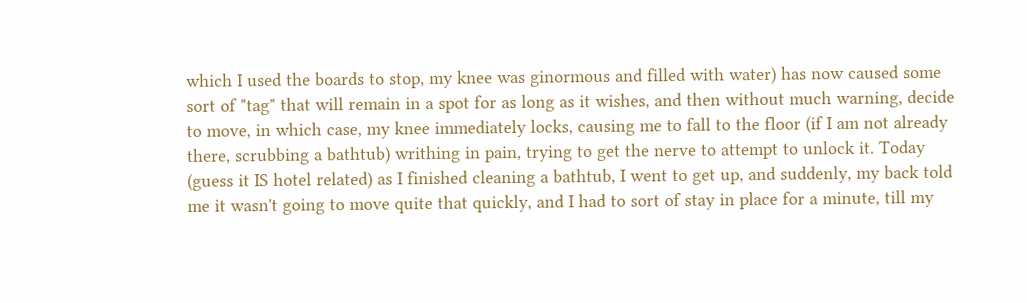which I used the boards to stop, my knee was ginormous and filled with water) has now caused some sort of "tag" that will remain in a spot for as long as it wishes, and then without much warning, decide to move, in which case, my knee immediately locks, causing me to fall to the floor (if I am not already there, scrubbing a bathtub) writhing in pain, trying to get the nerve to attempt to unlock it. Today (guess it IS hotel related) as I finished cleaning a bathtub, I went to get up, and suddenly, my back told me it wasn't going to move quite that quickly, and I had to sort of stay in place for a minute, till my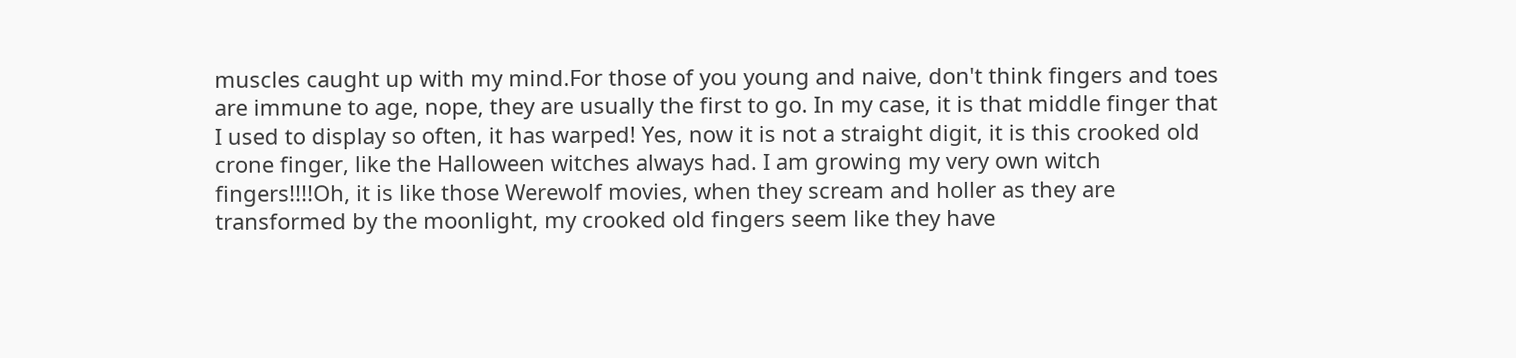muscles caught up with my mind.For those of you young and naive, don't think fingers and toes are immune to age, nope, they are usually the first to go. In my case, it is that middle finger that I used to display so often, it has warped! Yes, now it is not a straight digit, it is this crooked old crone finger, like the Halloween witches always had. I am growing my very own witch fingers!!!!Oh, it is like those Werewolf movies, when they scream and holler as they are transformed by the moonlight, my crooked old fingers seem like they have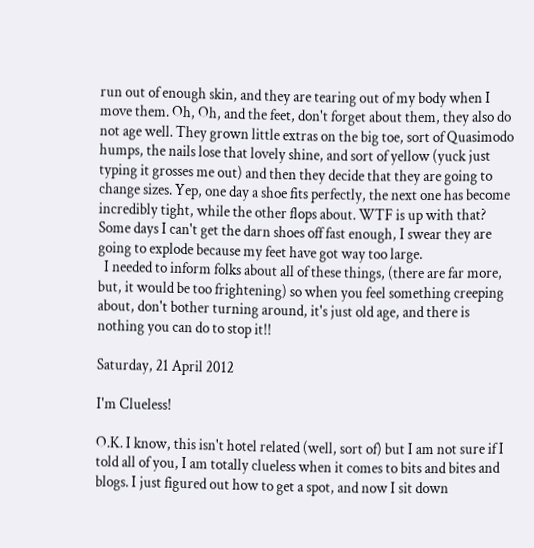run out of enough skin, and they are tearing out of my body when I move them. Oh, Oh, and the feet, don't forget about them, they also do not age well. They grown little extras on the big toe, sort of Quasimodo humps, the nails lose that lovely shine, and sort of yellow (yuck just typing it grosses me out) and then they decide that they are going to change sizes. Yep, one day a shoe fits perfectly, the next one has become incredibly tight, while the other flops about. WTF is up with that? Some days I can't get the darn shoes off fast enough, I swear they are going to explode because my feet have got way too large.
  I needed to inform folks about all of these things, (there are far more, but, it would be too frightening) so when you feel something creeping about, don't bother turning around, it's just old age, and there is nothing you can do to stop it!!

Saturday, 21 April 2012

I'm Clueless!

O.K. I know, this isn't hotel related (well, sort of) but I am not sure if I told all of you, I am totally clueless when it comes to bits and bites and blogs. I just figured out how to get a spot, and now I sit down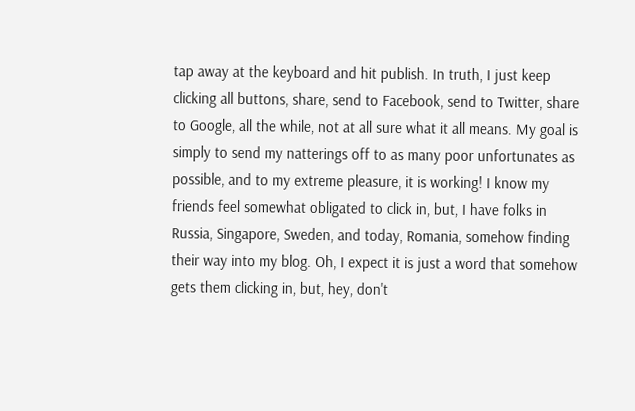tap away at the keyboard and hit publish. In truth, I just keep clicking all buttons, share, send to Facebook, send to Twitter, share to Google, all the while, not at all sure what it all means. My goal is simply to send my natterings off to as many poor unfortunates as possible, and to my extreme pleasure, it is working! I know my friends feel somewhat obligated to click in, but, I have folks in Russia, Singapore, Sweden, and today, Romania, somehow finding their way into my blog. Oh, I expect it is just a word that somehow gets them clicking in, but, hey, don't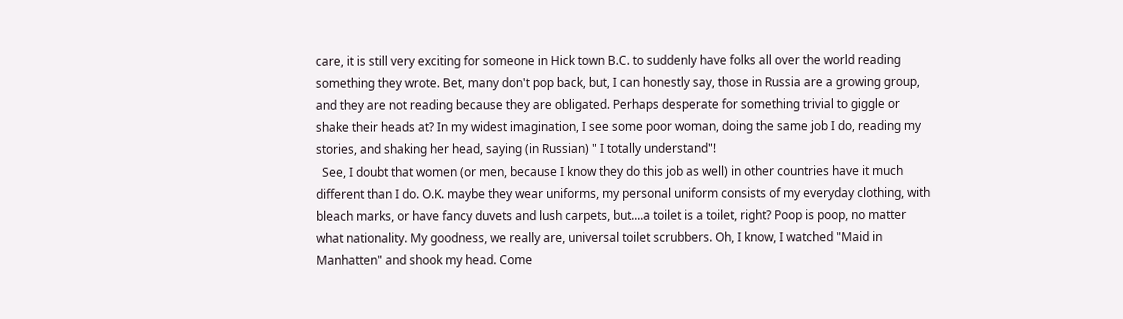care, it is still very exciting for someone in Hick town B.C. to suddenly have folks all over the world reading something they wrote. Bet, many don't pop back, but, I can honestly say, those in Russia are a growing group, and they are not reading because they are obligated. Perhaps desperate for something trivial to giggle or shake their heads at? In my widest imagination, I see some poor woman, doing the same job I do, reading my stories, and shaking her head, saying (in Russian) " I totally understand"!
  See, I doubt that women (or men, because I know they do this job as well) in other countries have it much different than I do. O.K. maybe they wear uniforms, my personal uniform consists of my everyday clothing, with bleach marks, or have fancy duvets and lush carpets, but....a toilet is a toilet, right? Poop is poop, no matter what nationality. My goodness, we really are, universal toilet scrubbers. Oh, I know, I watched "Maid in Manhatten" and shook my head. Come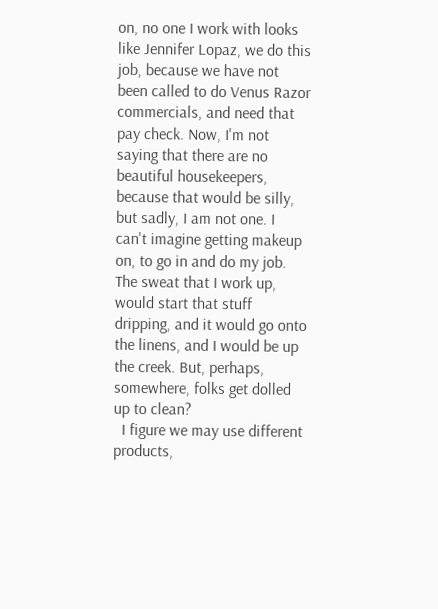on, no one I work with looks like Jennifer Lopaz, we do this job, because we have not been called to do Venus Razor commercials, and need that pay check. Now, I'm not saying that there are no beautiful housekeepers, because that would be silly, but sadly, I am not one. I can't imagine getting makeup on, to go in and do my job. The sweat that I work up, would start that stuff dripping, and it would go onto the linens, and I would be up the creek. But, perhaps, somewhere, folks get dolled up to clean?
  I figure we may use different products,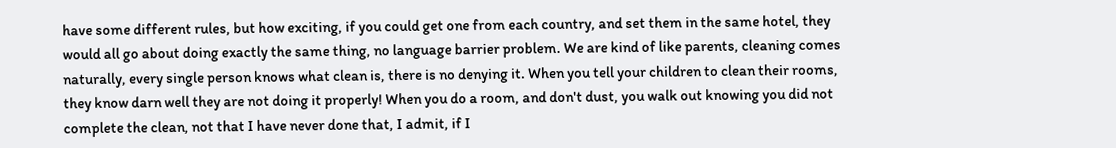have some different rules, but how exciting, if you could get one from each country, and set them in the same hotel, they would all go about doing exactly the same thing, no language barrier problem. We are kind of like parents, cleaning comes naturally, every single person knows what clean is, there is no denying it. When you tell your children to clean their rooms, they know darn well they are not doing it properly! When you do a room, and don't dust, you walk out knowing you did not complete the clean, not that I have never done that, I admit, if I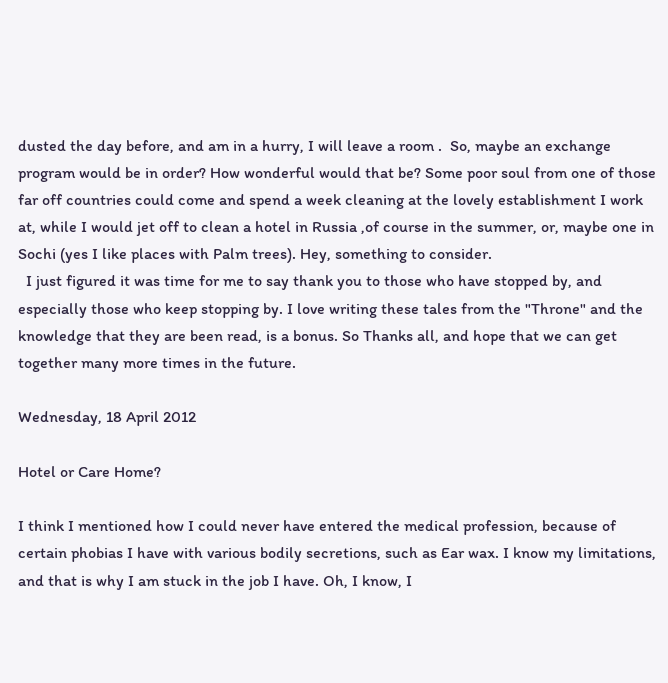dusted the day before, and am in a hurry, I will leave a room .  So, maybe an exchange program would be in order? How wonderful would that be? Some poor soul from one of those far off countries could come and spend a week cleaning at the lovely establishment I work at, while I would jet off to clean a hotel in Russia ,of course in the summer, or, maybe one in Sochi (yes I like places with Palm trees). Hey, something to consider.
  I just figured it was time for me to say thank you to those who have stopped by, and especially those who keep stopping by. I love writing these tales from the "Throne" and the knowledge that they are been read, is a bonus. So Thanks all, and hope that we can get together many more times in the future.

Wednesday, 18 April 2012

Hotel or Care Home?

I think I mentioned how I could never have entered the medical profession, because of certain phobias I have with various bodily secretions, such as Ear wax. I know my limitations, and that is why I am stuck in the job I have. Oh, I know, I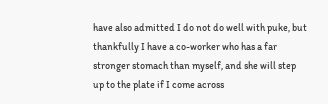have also admitted I do not do well with puke, but thankfully I have a co-worker who has a far stronger stomach than myself, and she will step up to the plate if I come across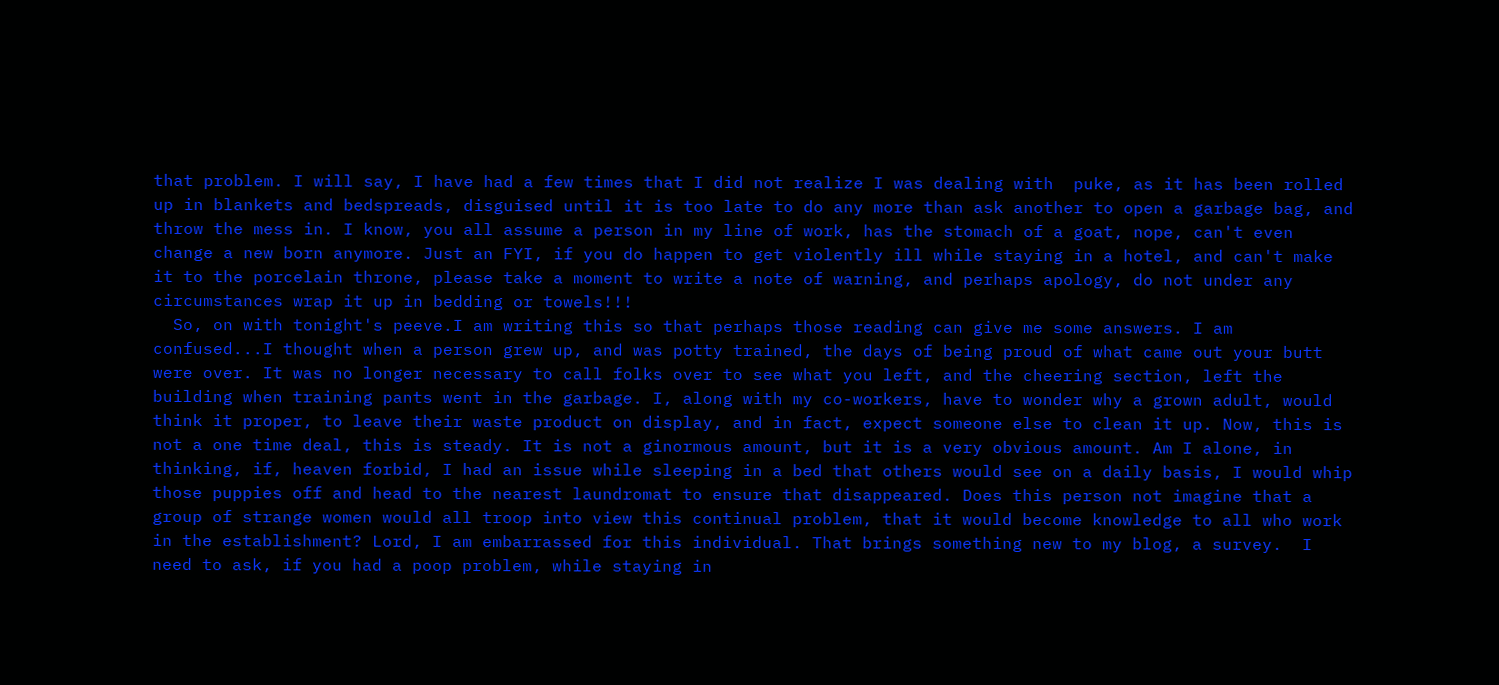that problem. I will say, I have had a few times that I did not realize I was dealing with  puke, as it has been rolled up in blankets and bedspreads, disguised until it is too late to do any more than ask another to open a garbage bag, and throw the mess in. I know, you all assume a person in my line of work, has the stomach of a goat, nope, can't even change a new born anymore. Just an FYI, if you do happen to get violently ill while staying in a hotel, and can't make it to the porcelain throne, please take a moment to write a note of warning, and perhaps apology, do not under any circumstances wrap it up in bedding or towels!!!
  So, on with tonight's peeve.I am writing this so that perhaps those reading can give me some answers. I am confused...I thought when a person grew up, and was potty trained, the days of being proud of what came out your butt were over. It was no longer necessary to call folks over to see what you left, and the cheering section, left the building when training pants went in the garbage. I, along with my co-workers, have to wonder why a grown adult, would think it proper, to leave their waste product on display, and in fact, expect someone else to clean it up. Now, this is not a one time deal, this is steady. It is not a ginormous amount, but it is a very obvious amount. Am I alone, in thinking, if, heaven forbid, I had an issue while sleeping in a bed that others would see on a daily basis, I would whip those puppies off and head to the nearest laundromat to ensure that disappeared. Does this person not imagine that a group of strange women would all troop into view this continual problem, that it would become knowledge to all who work in the establishment? Lord, I am embarrassed for this individual. That brings something new to my blog, a survey.  I need to ask, if you had a poop problem, while staying in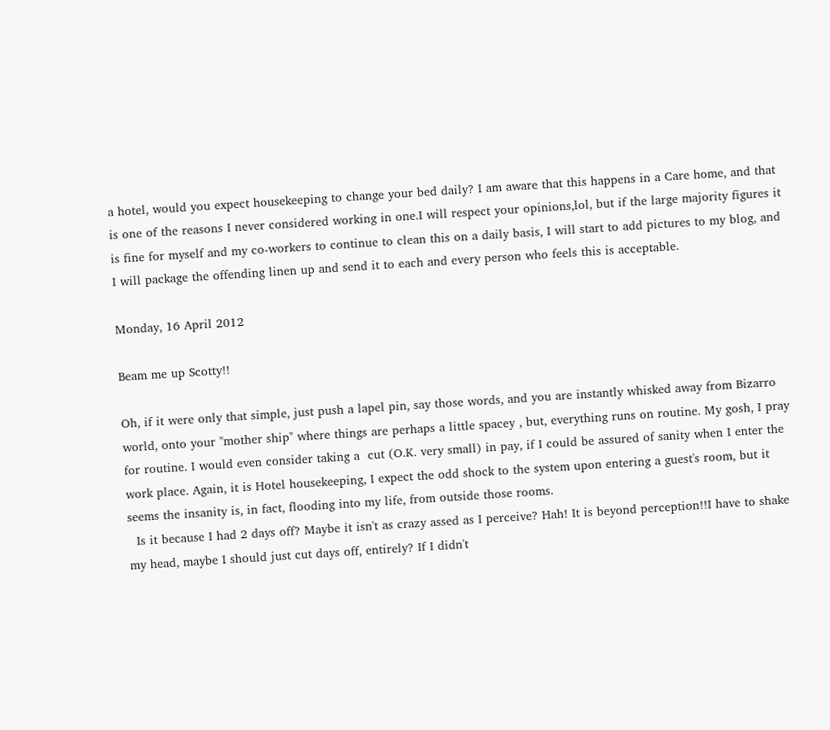a hotel, would you expect housekeeping to change your bed daily? I am aware that this happens in a Care home, and that is one of the reasons I never considered working in one.I will respect your opinions,lol, but if the large majority figures it is fine for myself and my co-workers to continue to clean this on a daily basis, I will start to add pictures to my blog, and I will package the offending linen up and send it to each and every person who feels this is acceptable.

Monday, 16 April 2012

Beam me up Scotty!!

Oh, if it were only that simple, just push a lapel pin, say those words, and you are instantly whisked away from Bizarro world, onto your "mother ship" where things are perhaps a little spacey , but, everything runs on routine. My gosh, I pray for routine. I would even consider taking a  cut (O.K. very small) in pay, if I could be assured of sanity when I enter the work place. Again, it is Hotel housekeeping, I expect the odd shock to the system upon entering a guest's room, but it seems the insanity is, in fact, flooding into my life, from outside those rooms.
  Is it because I had 2 days off? Maybe it isn't as crazy assed as I perceive? Hah! It is beyond perception!!I have to shake my head, maybe I should just cut days off, entirely? If I didn't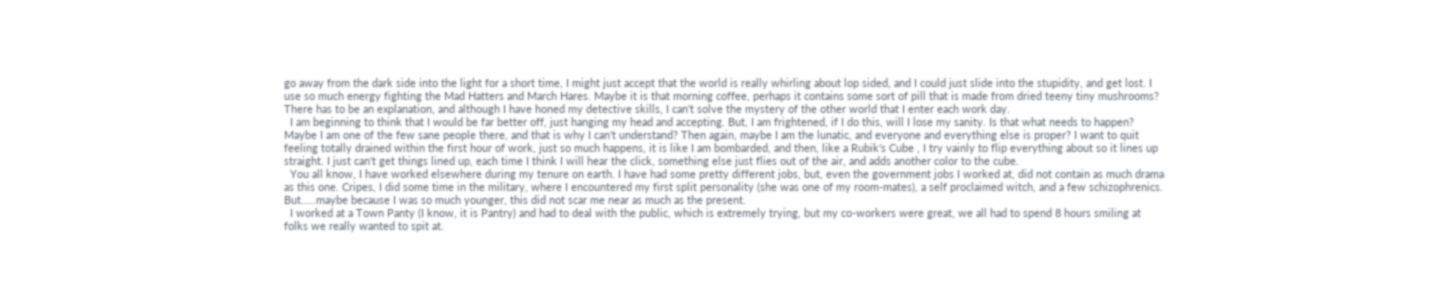go away from the dark side into the light for a short time, I might just accept that the world is really whirling about lop sided, and I could just slide into the stupidity, and get lost. I use so much energy fighting the Mad Hatters and March Hares. Maybe it is that morning coffee, perhaps it contains some sort of pill that is made from dried teeny tiny mushrooms? There has to be an explanation, and although I have honed my detective skills, I can't solve the mystery of the other world that I enter each work day.
  I am beginning to think that I would be far better off, just hanging my head and accepting. But, I am frightened, if I do this, will I lose my sanity. Is that what needs to happen? Maybe I am one of the few sane people there, and that is why I can't understand? Then again, maybe I am the lunatic, and everyone and everything else is proper? I want to quit feeling totally drained within the first hour of work, just so much happens, it is like I am bombarded, and then, like a Rubik's Cube , I try vainly to flip everything about so it lines up straight. I just can't get things lined up, each time I think I will hear the click, something else just flies out of the air, and adds another color to the cube.
  You all know, I have worked elsewhere during my tenure on earth. I have had some pretty different jobs, but, even the government jobs I worked at, did not contain as much drama as this one. Cripes, I did some time in the military, where I encountered my first split personality (she was one of my room-mates), a self proclaimed witch, and a few schizophrenics. But.....maybe because I was so much younger, this did not scar me near as much as the present.
  I worked at a Town Panty (I know, it is Pantry) and had to deal with the public, which is extremely trying, but my co-workers were great, we all had to spend 8 hours smiling at folks we really wanted to spit at.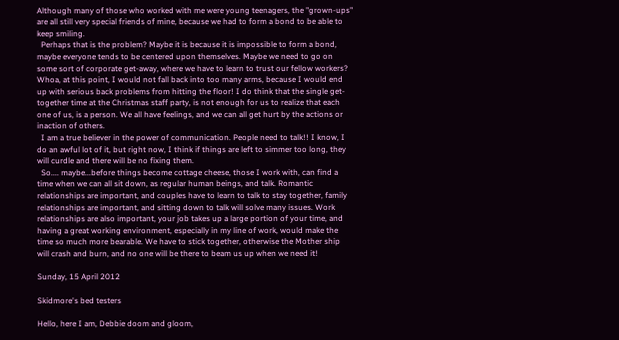Although many of those who worked with me were young teenagers, the "grown-ups" are all still very special friends of mine, because we had to form a bond to be able to keep smiling.
  Perhaps that is the problem? Maybe it is because it is impossible to form a bond, maybe everyone tends to be centered upon themselves. Maybe we need to go on some sort of corporate get-away, where we have to learn to trust our fellow workers? Whoa, at this point, I would not fall back into too many arms, because I would end up with serious back problems from hitting the floor! I do think that the single get-together time at the Christmas staff party, is not enough for us to realize that each one of us, is a person. We all have feelings, and we can all get hurt by the actions or inaction of others.
  I am a true believer in the power of communication. People need to talk!! I know, I do an awful lot of it, but right now, I think if things are left to simmer too long, they will curdle and there will be no fixing them.
  So.... maybe...before things become cottage cheese, those I work with, can find a time when we can all sit down, as regular human beings, and talk. Romantic relationships are important, and couples have to learn to talk to stay together, family relationships are important, and sitting down to talk will solve many issues. Work relationships are also important, your job takes up a large portion of your time, and having a great working environment, especially in my line of work, would make the time so much more bearable. We have to stick together, otherwise the Mother ship will crash and burn, and no one will be there to beam us up when we need it!

Sunday, 15 April 2012

Skidmore's bed testers

Hello, here I am, Debbie doom and gloom,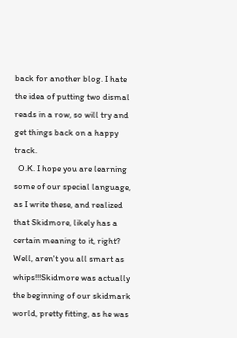back for another blog. I hate the idea of putting two dismal reads in a row, so will try and get things back on a happy track.
  O.K. I hope you are learning some of our special language, as I write these, and realized that Skidmore, likely has a certain meaning to it, right? Well, aren't you all smart as whips!!!Skidmore was actually the beginning of our skidmark world, pretty fitting, as he was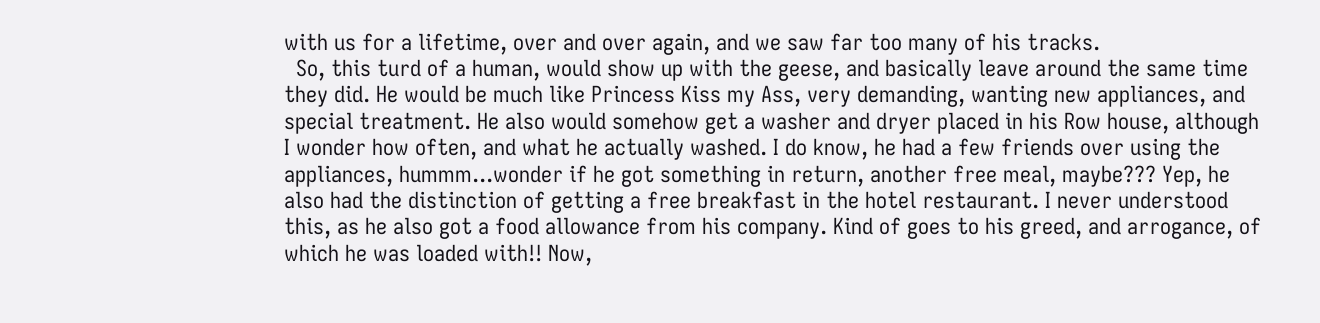with us for a lifetime, over and over again, and we saw far too many of his tracks.
  So, this turd of a human, would show up with the geese, and basically leave around the same time they did. He would be much like Princess Kiss my Ass, very demanding, wanting new appliances, and special treatment. He also would somehow get a washer and dryer placed in his Row house, although I wonder how often, and what he actually washed. I do know, he had a few friends over using the appliances, hummm...wonder if he got something in return, another free meal, maybe??? Yep, he also had the distinction of getting a free breakfast in the hotel restaurant. I never understood this, as he also got a food allowance from his company. Kind of goes to his greed, and arrogance, of which he was loaded with!! Now,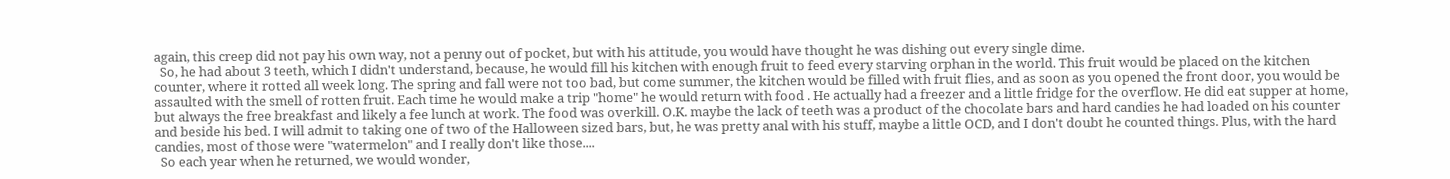again, this creep did not pay his own way, not a penny out of pocket, but with his attitude, you would have thought he was dishing out every single dime.
  So, he had about 3 teeth, which I didn't understand, because, he would fill his kitchen with enough fruit to feed every starving orphan in the world. This fruit would be placed on the kitchen counter, where it rotted all week long. The spring and fall were not too bad, but come summer, the kitchen would be filled with fruit flies, and as soon as you opened the front door, you would be assaulted with the smell of rotten fruit. Each time he would make a trip "home" he would return with food . He actually had a freezer and a little fridge for the overflow. He did eat supper at home, but always the free breakfast and likely a fee lunch at work. The food was overkill. O.K. maybe the lack of teeth was a product of the chocolate bars and hard candies he had loaded on his counter and beside his bed. I will admit to taking one of two of the Halloween sized bars, but, he was pretty anal with his stuff, maybe a little OCD, and I don't doubt he counted things. Plus, with the hard candies, most of those were "watermelon" and I really don't like those....
  So each year when he returned, we would wonder,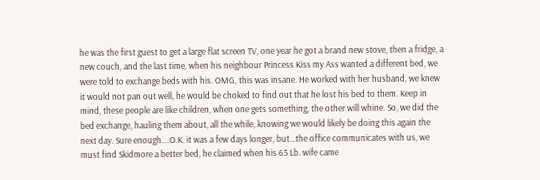he was the first guest to get a large flat screen TV, one year he got a brand new stove, then a fridge, a new couch, and the last time, when his neighbour Princess Kiss my Ass wanted a different bed, we were told to exchange beds with his. OMG, this was insane. He worked with her husband, we knew it would not pan out well, he would be choked to find out that he lost his bed to them. Keep in mind, these people are like children, when one gets something, the other will whine. So, we did the bed exchange, hauling them about, all the while, knowing we would likely be doing this again the next day. Sure enough....O.K. it was a few days longer, but...the office communicates with us, we must find Skidmore a better bed, he claimed when his 65 Lb. wife came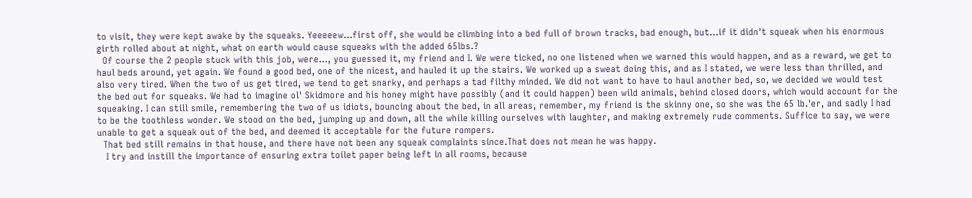to visit, they were kept awake by the squeaks. Yeeeeew...first off, she would be climbing into a bed full of brown tracks, bad enough, but...if it didn't squeak when his enormous girth rolled about at night, what on earth would cause squeaks with the added 65lbs.?
  Of course the 2 people stuck with this job, were..., you guessed it, my friend and I. We were ticked, no one listened when we warned this would happen, and as a reward, we get to haul beds around, yet again. We found a good bed, one of the nicest, and hauled it up the stairs. We worked up a sweat doing this, and as I stated, we were less than thrilled, and also very tired. When the two of us get tired, we tend to get snarky, and perhaps a tad filthy minded. We did not want to have to haul another bed, so, we decided we would test the bed out for squeaks. We had to imagine ol' Skidmore and his honey might have possibly (and it could happen) been wild animals, behind closed doors, which would account for the squeaking. I can still smile, remembering the two of us idiots, bouncing about the bed, in all areas, remember, my friend is the skinny one, so she was the 65 lb.'er, and sadly I had to be the toothless wonder. We stood on the bed, jumping up and down, all the while killing ourselves with laughter, and making extremely rude comments. Suffice to say, we were unable to get a squeak out of the bed, and deemed it acceptable for the future rompers.
  That bed still remains in that house, and there have not been any squeak complaints since.That does not mean he was happy.
   I try and instill the importance of ensuring extra toilet paper being left in all rooms, because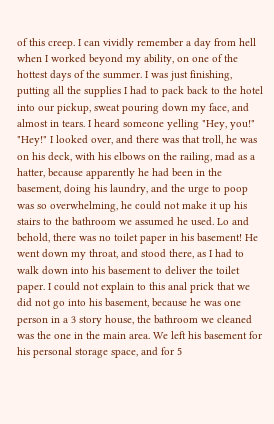of this creep. I can vividly remember a day from hell when I worked beyond my ability, on one of the hottest days of the summer. I was just finishing, putting all the supplies I had to pack back to the hotel into our pickup, sweat pouring down my face, and almost in tears. I heard someone yelling "Hey, you!" "Hey!" I looked over, and there was that troll, he was on his deck, with his elbows on the railing, mad as a hatter, because apparently he had been in the basement, doing his laundry, and the urge to poop was so overwhelming, he could not make it up his stairs to the bathroom we assumed he used. Lo and behold, there was no toilet paper in his basement! He went down my throat, and stood there, as I had to walk down into his basement to deliver the toilet paper. I could not explain to this anal prick that we did not go into his basement, because he was one person in a 3 story house, the bathroom we cleaned was the one in the main area. We left his basement for his personal storage space, and for 5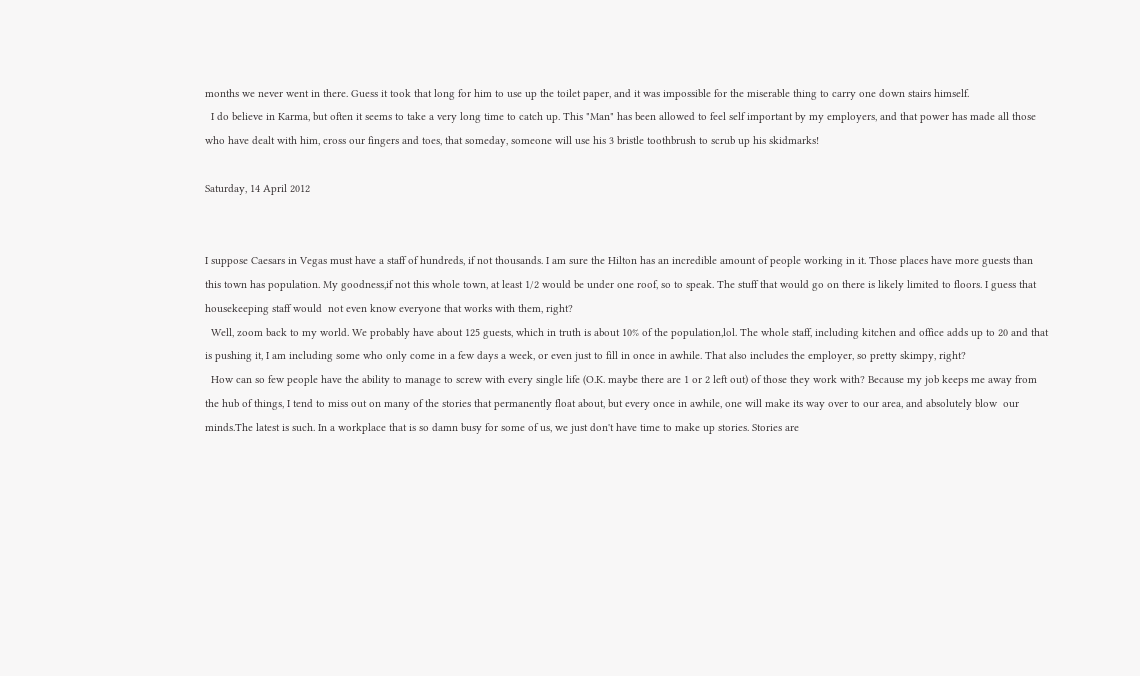months we never went in there. Guess it took that long for him to use up the toilet paper, and it was impossible for the miserable thing to carry one down stairs himself.
  I do believe in Karma, but often it seems to take a very long time to catch up. This "Man" has been allowed to feel self important by my employers, and that power has made all those who have dealt with him, cross our fingers and toes, that someday, someone will use his 3 bristle toothbrush to scrub up his skidmarks!

Saturday, 14 April 2012


I suppose Caesars in Vegas must have a staff of hundreds, if not thousands. I am sure the Hilton has an incredible amount of people working in it. Those places have more guests than this town has population. My goodness,if not this whole town, at least 1/2 would be under one roof, so to speak. The stuff that would go on there is likely limited to floors. I guess that housekeeping staff would  not even know everyone that works with them, right?
  Well, zoom back to my world. We probably have about 125 guests, which in truth is about 10% of the population,lol. The whole staff, including kitchen and office adds up to 20 and that is pushing it, I am including some who only come in a few days a week, or even just to fill in once in awhile. That also includes the employer, so pretty skimpy, right?
  How can so few people have the ability to manage to screw with every single life (O.K. maybe there are 1 or 2 left out) of those they work with? Because my job keeps me away from the hub of things, I tend to miss out on many of the stories that permanently float about, but every once in awhile, one will make its way over to our area, and absolutely blow  our minds.The latest is such. In a workplace that is so damn busy for some of us, we just don't have time to make up stories. Stories are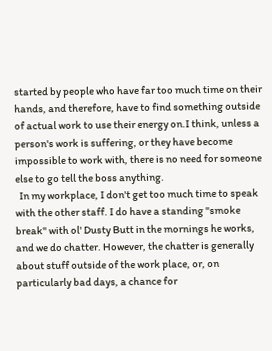started by people who have far too much time on their hands, and therefore, have to find something outside of actual work to use their energy on.I think, unless a person's work is suffering, or they have become impossible to work with, there is no need for someone else to go tell the boss anything.
  In my workplace, I don't get too much time to speak with the other staff. I do have a standing "smoke break" with ol' Dusty Butt in the mornings he works, and we do chatter. However, the chatter is generally about stuff outside of the work place, or, on particularly bad days, a chance for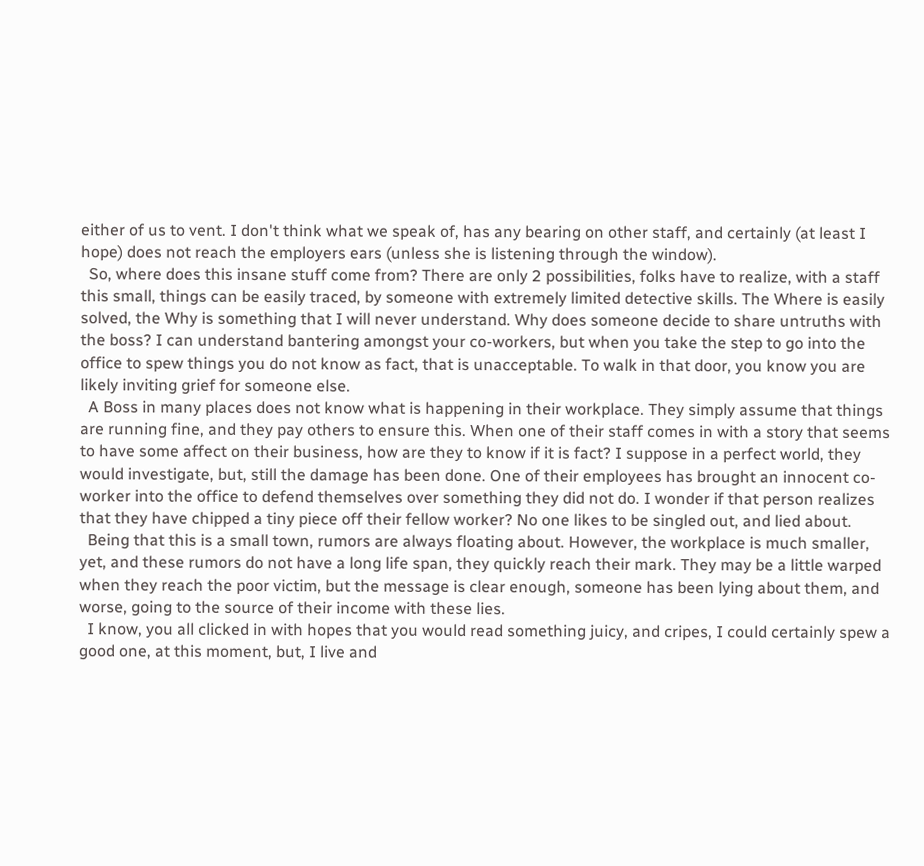either of us to vent. I don't think what we speak of, has any bearing on other staff, and certainly (at least I hope) does not reach the employers ears (unless she is listening through the window).
  So, where does this insane stuff come from? There are only 2 possibilities, folks have to realize, with a staff this small, things can be easily traced, by someone with extremely limited detective skills. The Where is easily solved, the Why is something that I will never understand. Why does someone decide to share untruths with the boss? I can understand bantering amongst your co-workers, but when you take the step to go into the office to spew things you do not know as fact, that is unacceptable. To walk in that door, you know you are likely inviting grief for someone else.
  A Boss in many places does not know what is happening in their workplace. They simply assume that things are running fine, and they pay others to ensure this. When one of their staff comes in with a story that seems to have some affect on their business, how are they to know if it is fact? I suppose in a perfect world, they would investigate, but, still the damage has been done. One of their employees has brought an innocent co-worker into the office to defend themselves over something they did not do. I wonder if that person realizes that they have chipped a tiny piece off their fellow worker? No one likes to be singled out, and lied about.
  Being that this is a small town, rumors are always floating about. However, the workplace is much smaller, yet, and these rumors do not have a long life span, they quickly reach their mark. They may be a little warped when they reach the poor victim, but the message is clear enough, someone has been lying about them, and worse, going to the source of their income with these lies.
  I know, you all clicked in with hopes that you would read something juicy, and cripes, I could certainly spew a good one, at this moment, but, I live and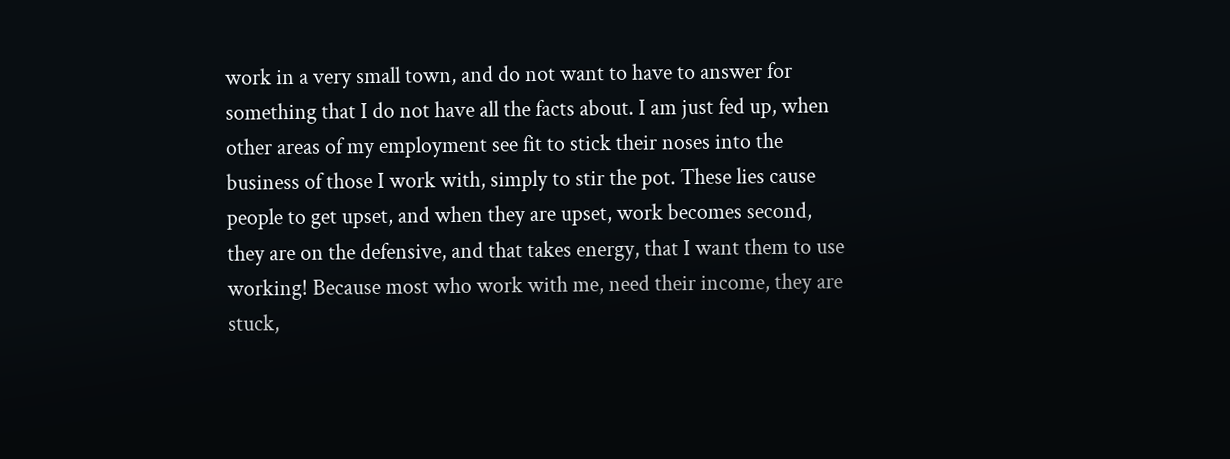work in a very small town, and do not want to have to answer for something that I do not have all the facts about. I am just fed up, when other areas of my employment see fit to stick their noses into the business of those I work with, simply to stir the pot. These lies cause people to get upset, and when they are upset, work becomes second, they are on the defensive, and that takes energy, that I want them to use working! Because most who work with me, need their income, they are stuck,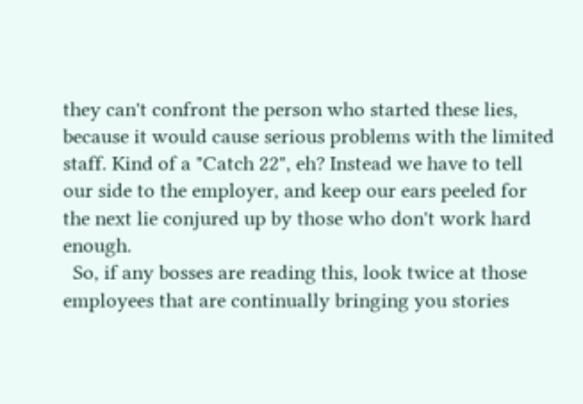they can't confront the person who started these lies, because it would cause serious problems with the limited staff. Kind of a "Catch 22", eh? Instead we have to tell our side to the employer, and keep our ears peeled for the next lie conjured up by those who don't work hard enough.
  So, if any bosses are reading this, look twice at those employees that are continually bringing you stories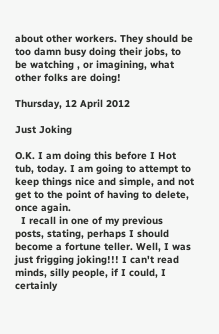about other workers. They should be too damn busy doing their jobs, to be watching , or imagining, what other folks are doing!

Thursday, 12 April 2012

Just Joking

O.K. I am doing this before I Hot tub, today. I am going to attempt to keep things nice and simple, and not get to the point of having to delete, once again.
  I recall in one of my previous posts, stating, perhaps I should become a fortune teller. Well, I was just frigging joking!!! I can't read minds, silly people, if I could, I certainly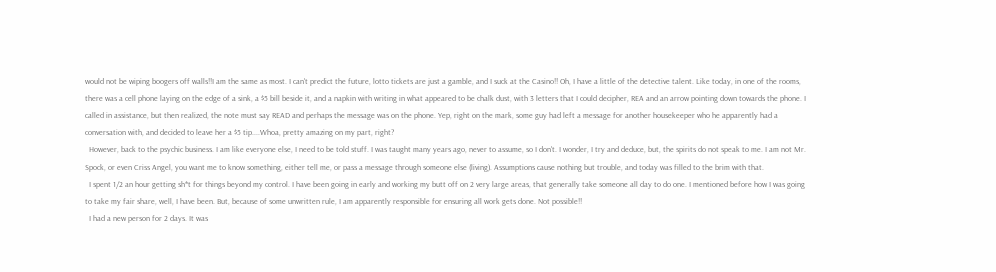would not be wiping boogers off walls!!I am the same as most. I can't predict the future, lotto tickets are just a gamble, and I suck at the Casino!! Oh, I have a little of the detective talent. Like today, in one of the rooms, there was a cell phone laying on the edge of a sink, a $5 bill beside it, and a napkin with writing in what appeared to be chalk dust, with 3 letters that I could decipher, REA and an arrow pointing down towards the phone. I called in assistance, but then realized, the note must say READ and perhaps the message was on the phone. Yep, right on the mark, some guy had left a message for another housekeeper who he apparently had a conversation with, and decided to leave her a $5 tip....Whoa, pretty amazing on my part, right?
  However, back to the psychic business. I am like everyone else, I need to be told stuff. I was taught many years ago, never to assume, so I don't. I wonder, I try and deduce, but, the spirits do not speak to me. I am not Mr. Spock, or even Criss Angel, you want me to know something, either tell me, or pass a message through someone else (living). Assumptions cause nothing but trouble, and today was filled to the brim with that.
  I spent 1/2 an hour getting sh*t for things beyond my control. I have been going in early and working my butt off on 2 very large areas, that generally take someone all day to do one. I mentioned before how I was going to take my fair share, well, I have been. But, because of some unwritten rule, I am apparently responsible for ensuring all work gets done. Not possible!!
  I had a new person for 2 days. It was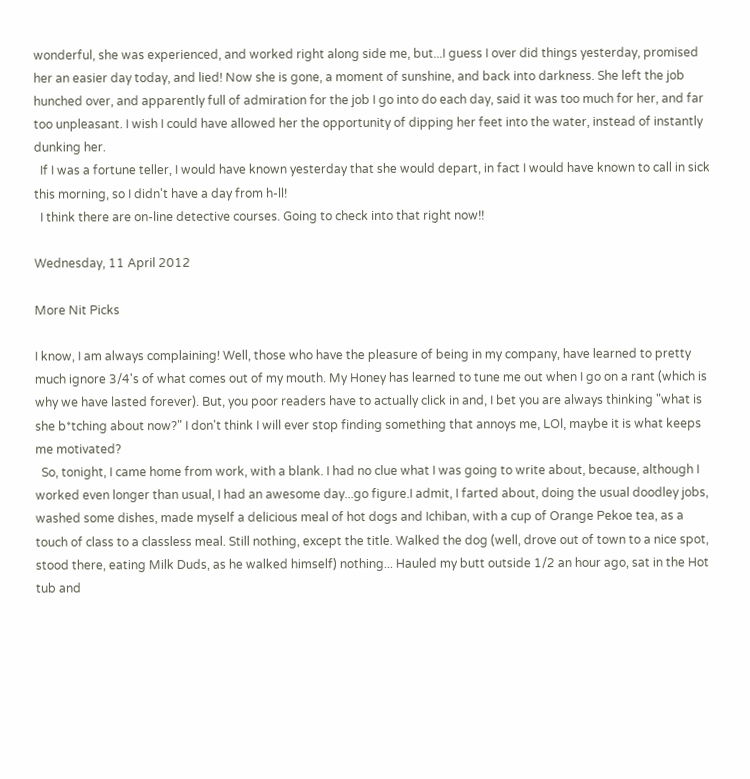wonderful, she was experienced, and worked right along side me, but...I guess I over did things yesterday, promised her an easier day today, and lied! Now she is gone, a moment of sunshine, and back into darkness. She left the job hunched over, and apparently full of admiration for the job I go into do each day, said it was too much for her, and far too unpleasant. I wish I could have allowed her the opportunity of dipping her feet into the water, instead of instantly dunking her.
  If I was a fortune teller, I would have known yesterday that she would depart, in fact I would have known to call in sick this morning, so I didn't have a day from h-ll!
  I think there are on-line detective courses. Going to check into that right now!!

Wednesday, 11 April 2012

More Nit Picks

I know, I am always complaining! Well, those who have the pleasure of being in my company, have learned to pretty much ignore 3/4's of what comes out of my mouth. My Honey has learned to tune me out when I go on a rant (which is why we have lasted forever). But, you poor readers have to actually click in and, I bet you are always thinking "what is she b*tching about now?" I don't think I will ever stop finding something that annoys me, LOl, maybe it is what keeps me motivated?
  So, tonight, I came home from work, with a blank. I had no clue what I was going to write about, because, although I worked even longer than usual, I had an awesome day...go figure.I admit, I farted about, doing the usual doodley jobs, washed some dishes, made myself a delicious meal of hot dogs and Ichiban, with a cup of Orange Pekoe tea, as a touch of class to a classless meal. Still nothing, except the title. Walked the dog (well, drove out of town to a nice spot, stood there, eating Milk Duds, as he walked himself) nothing... Hauled my butt outside 1/2 an hour ago, sat in the Hot tub and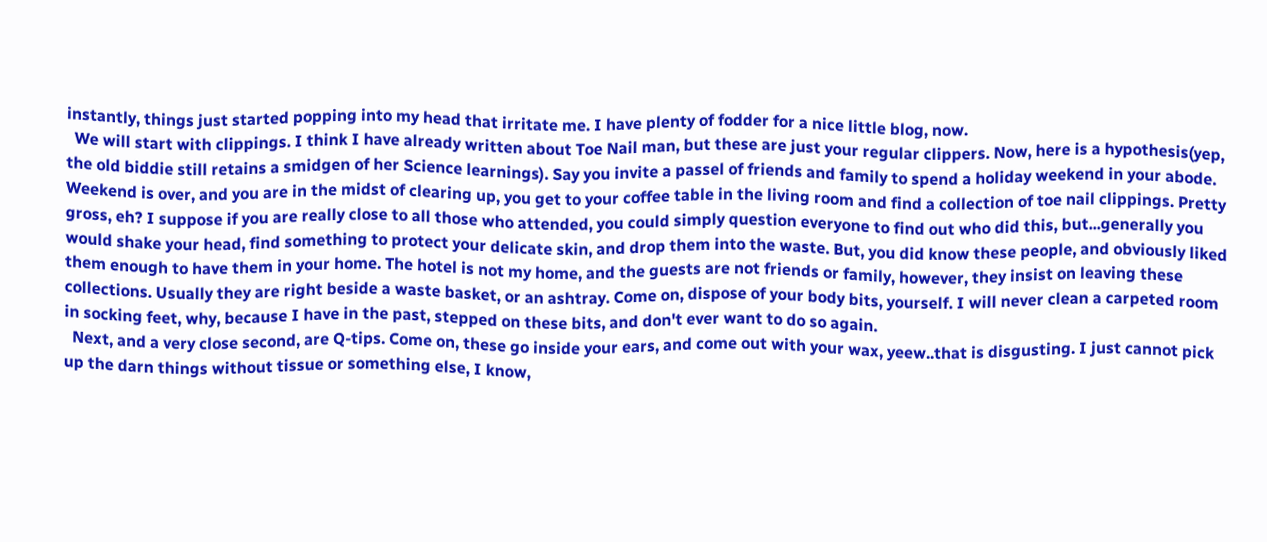instantly, things just started popping into my head that irritate me. I have plenty of fodder for a nice little blog, now.
  We will start with clippings. I think I have already written about Toe Nail man, but these are just your regular clippers. Now, here is a hypothesis(yep, the old biddie still retains a smidgen of her Science learnings). Say you invite a passel of friends and family to spend a holiday weekend in your abode. Weekend is over, and you are in the midst of clearing up, you get to your coffee table in the living room and find a collection of toe nail clippings. Pretty gross, eh? I suppose if you are really close to all those who attended, you could simply question everyone to find out who did this, but...generally you would shake your head, find something to protect your delicate skin, and drop them into the waste. But, you did know these people, and obviously liked them enough to have them in your home. The hotel is not my home, and the guests are not friends or family, however, they insist on leaving these collections. Usually they are right beside a waste basket, or an ashtray. Come on, dispose of your body bits, yourself. I will never clean a carpeted room in socking feet, why, because I have in the past, stepped on these bits, and don't ever want to do so again.
  Next, and a very close second, are Q-tips. Come on, these go inside your ears, and come out with your wax, yeew..that is disgusting. I just cannot pick up the darn things without tissue or something else, I know,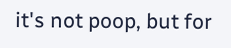it's not poop, but for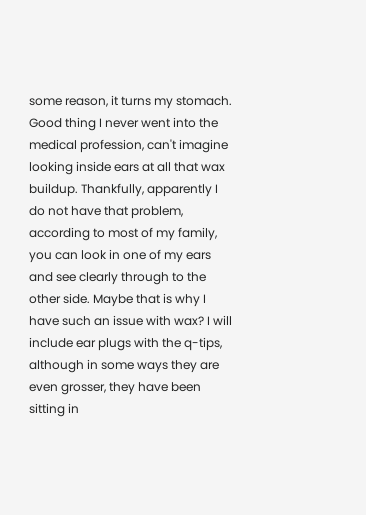some reason, it turns my stomach. Good thing I never went into the medical profession, can't imagine looking inside ears at all that wax buildup. Thankfully, apparently I do not have that problem, according to most of my family, you can look in one of my ears and see clearly through to the other side. Maybe that is why I have such an issue with wax? I will include ear plugs with the q-tips, although in some ways they are even grosser, they have been sitting in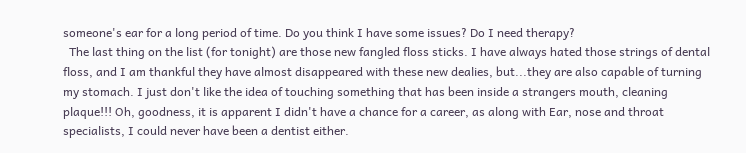someone's ear for a long period of time. Do you think I have some issues? Do I need therapy?
  The last thing on the list (for tonight) are those new fangled floss sticks. I have always hated those strings of dental floss, and I am thankful they have almost disappeared with these new dealies, but...they are also capable of turning my stomach. I just don't like the idea of touching something that has been inside a strangers mouth, cleaning plaque!!! Oh, goodness, it is apparent I didn't have a chance for a career, as along with Ear, nose and throat specialists, I could never have been a dentist either.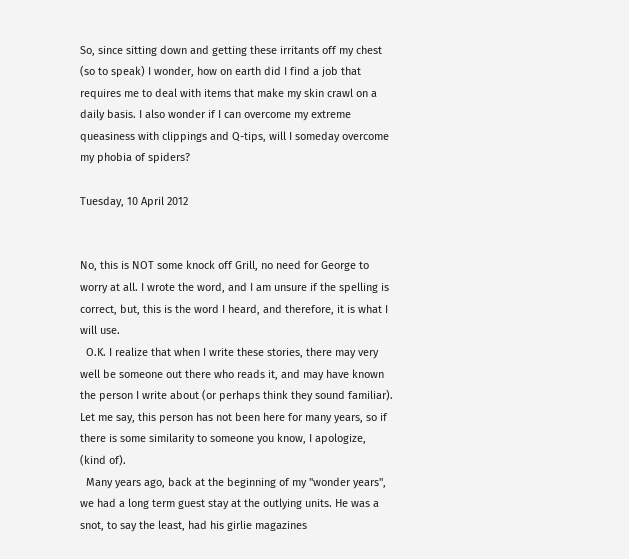So, since sitting down and getting these irritants off my chest (so to speak) I wonder, how on earth did I find a job that requires me to deal with items that make my skin crawl on a daily basis. I also wonder if I can overcome my extreme queasiness with clippings and Q-tips, will I someday overcome my phobia of spiders?

Tuesday, 10 April 2012


No, this is NOT some knock off Grill, no need for George to worry at all. I wrote the word, and I am unsure if the spelling is correct, but, this is the word I heard, and therefore, it is what I will use.
  O.K. I realize that when I write these stories, there may very well be someone out there who reads it, and may have known the person I write about (or perhaps think they sound familiar). Let me say, this person has not been here for many years, so if there is some similarity to someone you know, I apologize, (kind of).
  Many years ago, back at the beginning of my "wonder years", we had a long term guest stay at the outlying units. He was a snot, to say the least, had his girlie magazines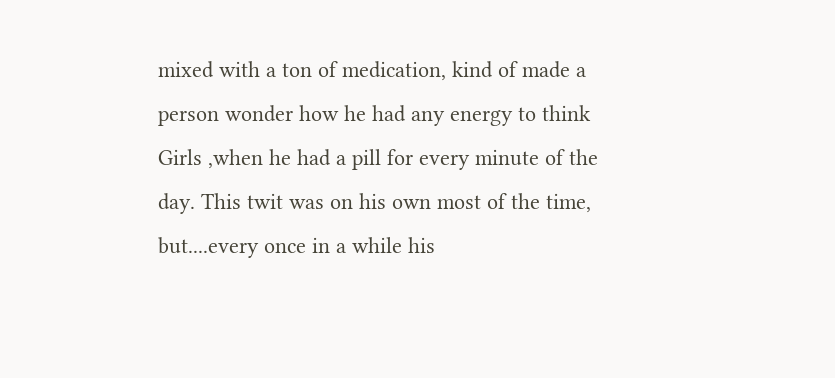mixed with a ton of medication, kind of made a person wonder how he had any energy to think Girls ,when he had a pill for every minute of the day. This twit was on his own most of the time, but....every once in a while his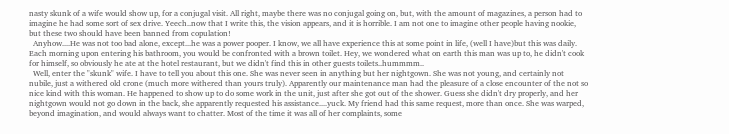nasty skunk of a wife would show up, for a conjugal visit. All right, maybe there was no conjugal going on, but, with the amount of magazines, a person had to imagine he had some sort of sex drive. Yeech..now that I write this, the vision appears, and it is horrible. I am not one to imagine other people having nookie, but these two should have been banned from copulation!
  Anyhow....He was not too bad alone, except...he was a power pooper. I know, we all have experience this at some point in life, (well I have)but this was daily. Each morning upon entering his bathroom, you would be confronted with a brown toilet. Hey, we wondered what on earth this man was up to, he didn't cook for himself, so obviously he ate at the hotel restaurant, but we didn't find this in other guests toilets..hummmm..
  Well, enter the "skunk" wife. I have to tell you about this one. She was never seen in anything but her nightgown. She was not young, and certainly not nubile, just a withered old crone (much more withered than yours truly). Apparently our maintenance man had the pleasure of a close encounter of the not so nice kind with this woman. He happened to show up to do some work in the unit, just after she got out of the shower. Guess she didn't dry properly, and her nightgown would not go down in the back, she apparently requested his assistance....yuck. My friend had this same request, more than once. She was warped, beyond imagination, and would always want to chatter. Most of the time it was all of her complaints, some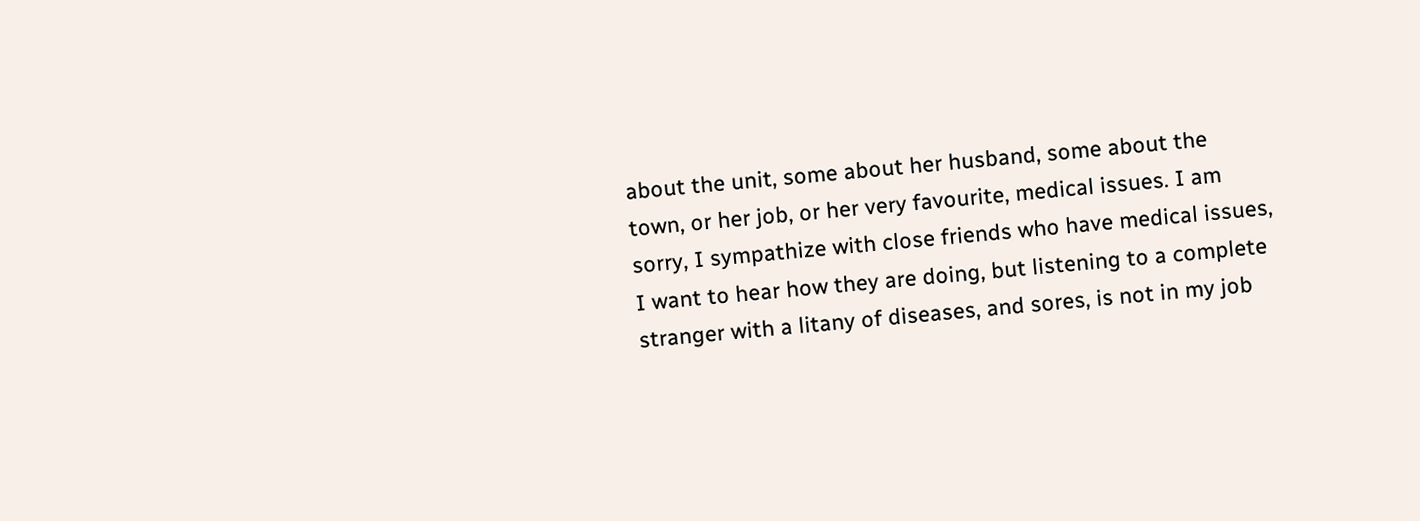about the unit, some about her husband, some about the town, or her job, or her very favourite, medical issues. I am sorry, I sympathize with close friends who have medical issues, I want to hear how they are doing, but listening to a complete stranger with a litany of diseases, and sores, is not in my job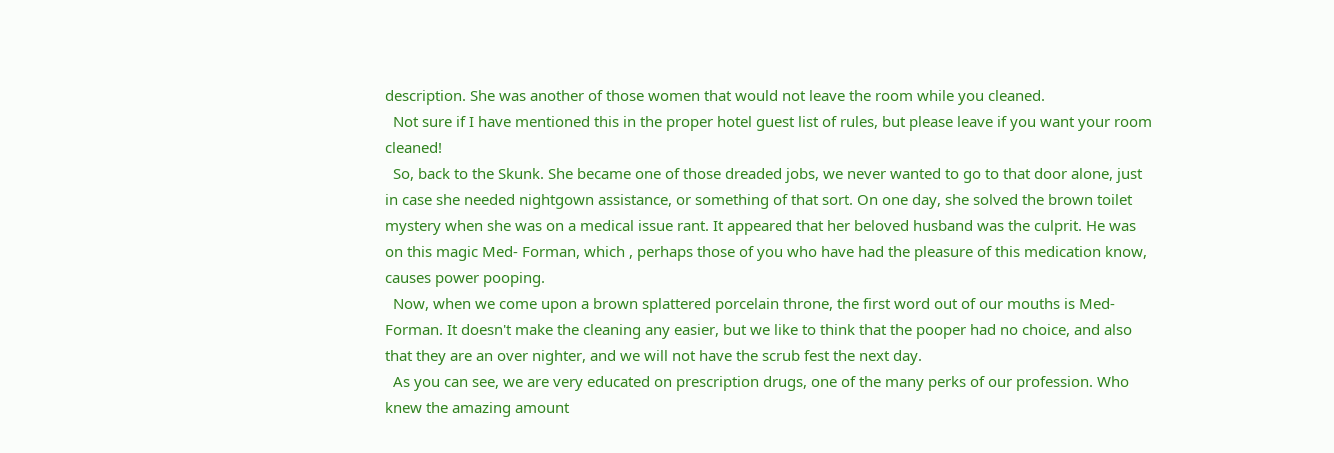description. She was another of those women that would not leave the room while you cleaned.
  Not sure if I have mentioned this in the proper hotel guest list of rules, but please leave if you want your room cleaned!
  So, back to the Skunk. She became one of those dreaded jobs, we never wanted to go to that door alone, just in case she needed nightgown assistance, or something of that sort. On one day, she solved the brown toilet mystery when she was on a medical issue rant. It appeared that her beloved husband was the culprit. He was on this magic Med- Forman, which , perhaps those of you who have had the pleasure of this medication know, causes power pooping.
  Now, when we come upon a brown splattered porcelain throne, the first word out of our mouths is Med-Forman. It doesn't make the cleaning any easier, but we like to think that the pooper had no choice, and also that they are an over nighter, and we will not have the scrub fest the next day.
  As you can see, we are very educated on prescription drugs, one of the many perks of our profession. Who knew the amazing amount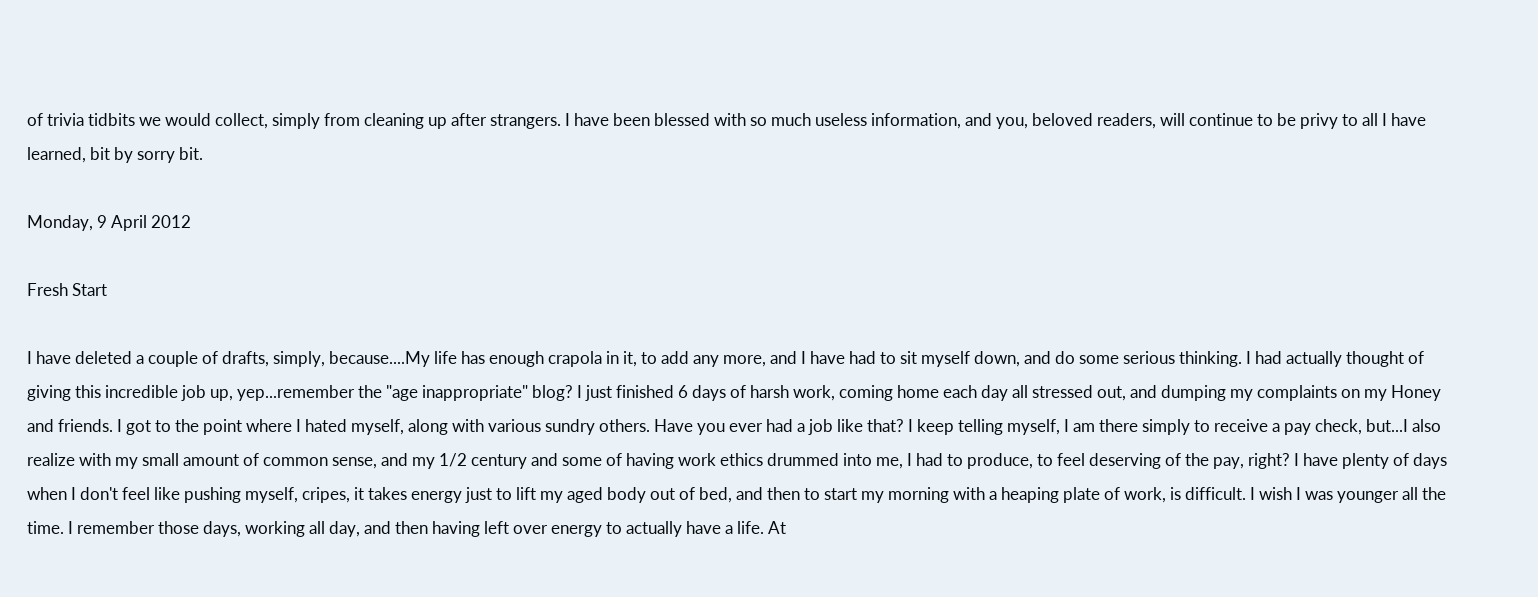of trivia tidbits we would collect, simply from cleaning up after strangers. I have been blessed with so much useless information, and you, beloved readers, will continue to be privy to all I have learned, bit by sorry bit.

Monday, 9 April 2012

Fresh Start

I have deleted a couple of drafts, simply, because....My life has enough crapola in it, to add any more, and I have had to sit myself down, and do some serious thinking. I had actually thought of giving this incredible job up, yep...remember the "age inappropriate" blog? I just finished 6 days of harsh work, coming home each day all stressed out, and dumping my complaints on my Honey and friends. I got to the point where I hated myself, along with various sundry others. Have you ever had a job like that? I keep telling myself, I am there simply to receive a pay check, but...I also realize with my small amount of common sense, and my 1/2 century and some of having work ethics drummed into me, I had to produce, to feel deserving of the pay, right? I have plenty of days when I don't feel like pushing myself, cripes, it takes energy just to lift my aged body out of bed, and then to start my morning with a heaping plate of work, is difficult. I wish I was younger all the time. I remember those days, working all day, and then having left over energy to actually have a life. At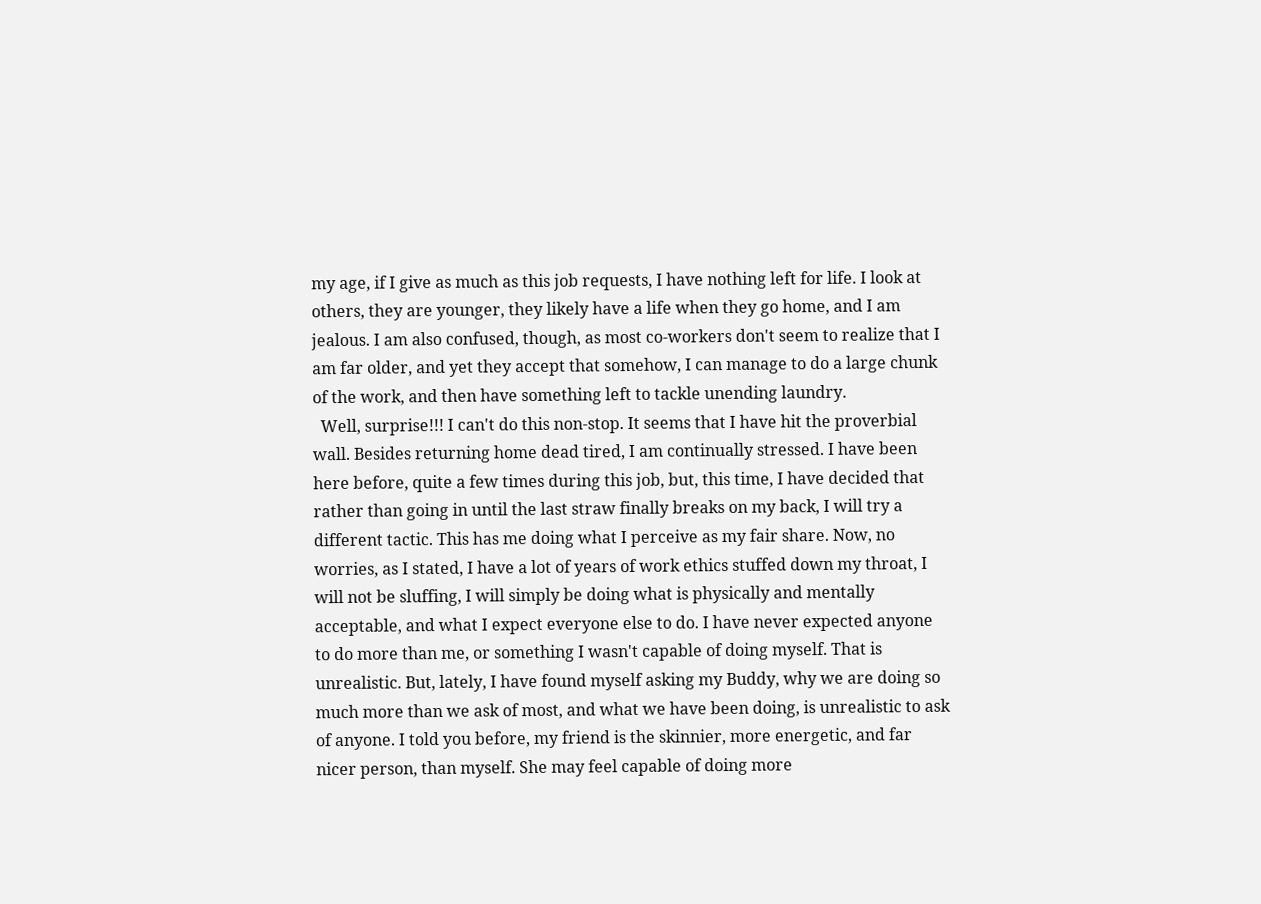my age, if I give as much as this job requests, I have nothing left for life. I look at others, they are younger, they likely have a life when they go home, and I am jealous. I am also confused, though, as most co-workers don't seem to realize that I am far older, and yet they accept that somehow, I can manage to do a large chunk of the work, and then have something left to tackle unending laundry.
  Well, surprise!!! I can't do this non-stop. It seems that I have hit the proverbial wall. Besides returning home dead tired, I am continually stressed. I have been here before, quite a few times during this job, but, this time, I have decided that rather than going in until the last straw finally breaks on my back, I will try a different tactic. This has me doing what I perceive as my fair share. Now, no worries, as I stated, I have a lot of years of work ethics stuffed down my throat, I will not be sluffing, I will simply be doing what is physically and mentally acceptable, and what I expect everyone else to do. I have never expected anyone to do more than me, or something I wasn't capable of doing myself. That is unrealistic. But, lately, I have found myself asking my Buddy, why we are doing so much more than we ask of most, and what we have been doing, is unrealistic to ask of anyone. I told you before, my friend is the skinnier, more energetic, and far nicer person, than myself. She may feel capable of doing more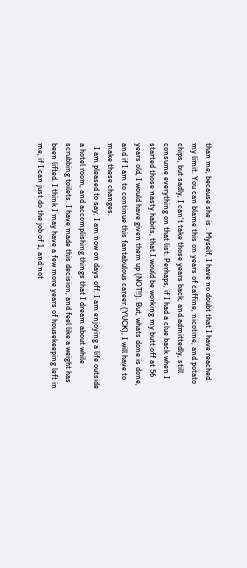than me, because she is . Myself, I have no doubt that I have reached my limit. You can blame this on years of caffine, nicotine, and potato chips, but sadly, I can't take those years back, and admittedly, still consume everything on that list. Perhaps, if I had a clue back when I started those nasty habits, that I would be working my butt off at 56 years old, I would have given them up (NOT!!). But, whats done is done, and if I am to continue this fantabulous career (YUCK), I will have to make these changes.
  I am pleased to say, I am now on days off. I am enjoying a life outside a hotel room, and accomplishing things that I dream about while scrubbing toilets. I have made this decision, and feel like a weight has been lifted. I think I may have a few more years of housekeeping left in me, if I can just do the job of 1, and not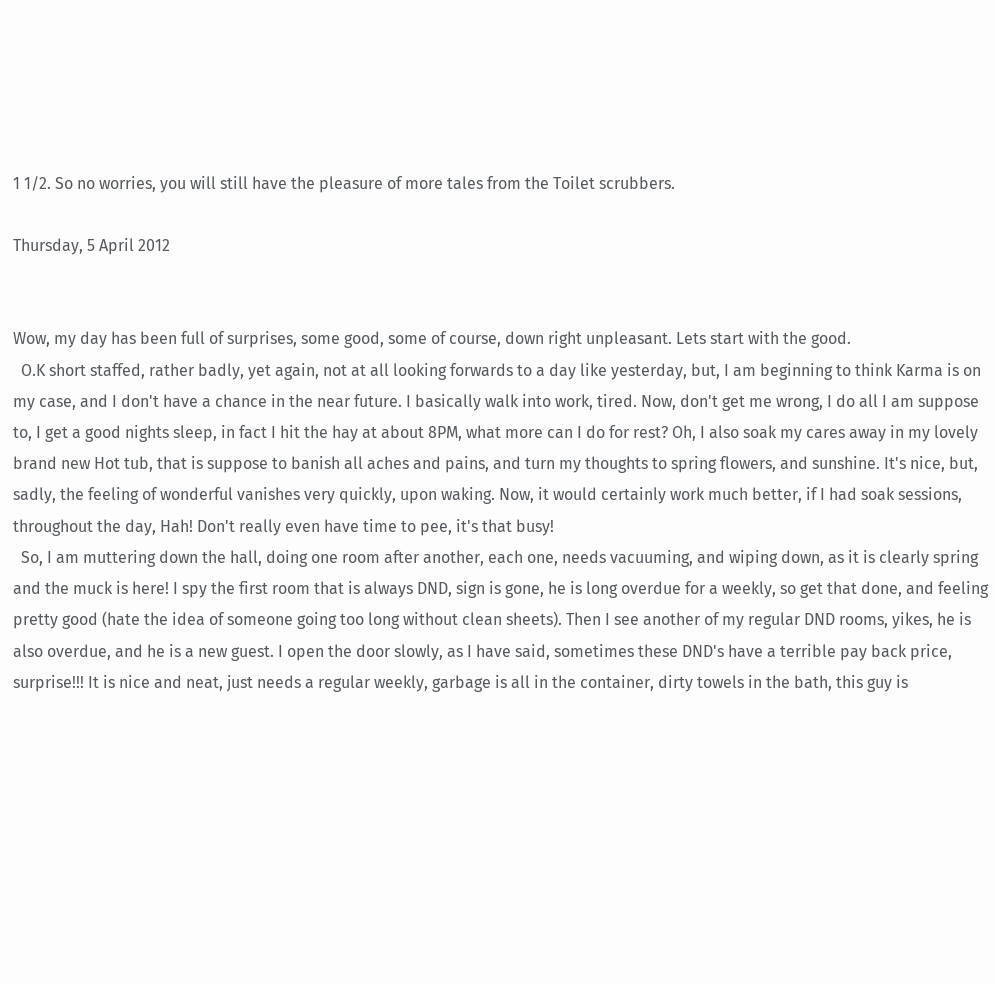1 1/2. So no worries, you will still have the pleasure of more tales from the Toilet scrubbers.

Thursday, 5 April 2012


Wow, my day has been full of surprises, some good, some of course, down right unpleasant. Lets start with the good.
  O.K short staffed, rather badly, yet again, not at all looking forwards to a day like yesterday, but, I am beginning to think Karma is on my case, and I don't have a chance in the near future. I basically walk into work, tired. Now, don't get me wrong, I do all I am suppose to, I get a good nights sleep, in fact I hit the hay at about 8PM, what more can I do for rest? Oh, I also soak my cares away in my lovely brand new Hot tub, that is suppose to banish all aches and pains, and turn my thoughts to spring flowers, and sunshine. It's nice, but, sadly, the feeling of wonderful vanishes very quickly, upon waking. Now, it would certainly work much better, if I had soak sessions, throughout the day, Hah! Don't really even have time to pee, it's that busy!
  So, I am muttering down the hall, doing one room after another, each one, needs vacuuming, and wiping down, as it is clearly spring and the muck is here! I spy the first room that is always DND, sign is gone, he is long overdue for a weekly, so get that done, and feeling pretty good (hate the idea of someone going too long without clean sheets). Then I see another of my regular DND rooms, yikes, he is also overdue, and he is a new guest. I open the door slowly, as I have said, sometimes these DND's have a terrible pay back price, surprise!!! It is nice and neat, just needs a regular weekly, garbage is all in the container, dirty towels in the bath, this guy is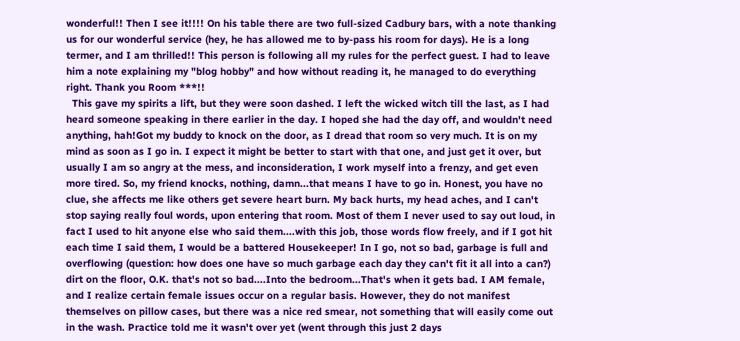wonderful!! Then I see it!!!! On his table there are two full-sized Cadbury bars, with a note thanking us for our wonderful service (hey, he has allowed me to by-pass his room for days). He is a long termer, and I am thrilled!! This person is following all my rules for the perfect guest. I had to leave him a note explaining my "blog hobby" and how without reading it, he managed to do everything right. Thank you Room ***!!
  This gave my spirits a lift, but they were soon dashed. I left the wicked witch till the last, as I had heard someone speaking in there earlier in the day. I hoped she had the day off, and wouldn't need anything, hah!Got my buddy to knock on the door, as I dread that room so very much. It is on my mind as soon as I go in. I expect it might be better to start with that one, and just get it over, but usually I am so angry at the mess, and inconsideration, I work myself into a frenzy, and get even more tired. So, my friend knocks, nothing, damn...that means I have to go in. Honest, you have no clue, she affects me like others get severe heart burn. My back hurts, my head aches, and I can't stop saying really foul words, upon entering that room. Most of them I never used to say out loud, in fact I used to hit anyone else who said them....with this job, those words flow freely, and if I got hit each time I said them, I would be a battered Housekeeper! In I go, not so bad, garbage is full and overflowing (question: how does one have so much garbage each day they can't fit it all into a can?) dirt on the floor, O.K. that's not so bad....Into the bedroom...That's when it gets bad. I AM female, and I realize certain female issues occur on a regular basis. However, they do not manifest themselves on pillow cases, but there was a nice red smear, not something that will easily come out in the wash. Practice told me it wasn't over yet (went through this just 2 days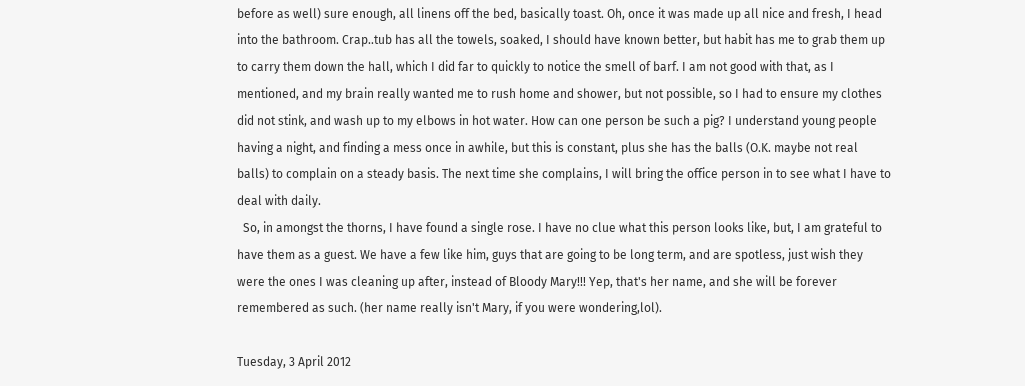before as well) sure enough, all linens off the bed, basically toast. Oh, once it was made up all nice and fresh, I head into the bathroom. Crap..tub has all the towels, soaked, I should have known better, but habit has me to grab them up to carry them down the hall, which I did far to quickly to notice the smell of barf. I am not good with that, as I mentioned, and my brain really wanted me to rush home and shower, but not possible, so I had to ensure my clothes did not stink, and wash up to my elbows in hot water. How can one person be such a pig? I understand young people having a night, and finding a mess once in awhile, but this is constant, plus she has the balls (O.K. maybe not real balls) to complain on a steady basis. The next time she complains, I will bring the office person in to see what I have to deal with daily.
  So, in amongst the thorns, I have found a single rose. I have no clue what this person looks like, but, I am grateful to have them as a guest. We have a few like him, guys that are going to be long term, and are spotless, just wish they were the ones I was cleaning up after, instead of Bloody Mary!!! Yep, that's her name, and she will be forever remembered as such. (her name really isn't Mary, if you were wondering,lol).

Tuesday, 3 April 2012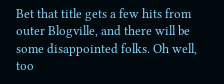Bet that title gets a few hits from outer Blogville, and there will be some disappointed folks. Oh well, too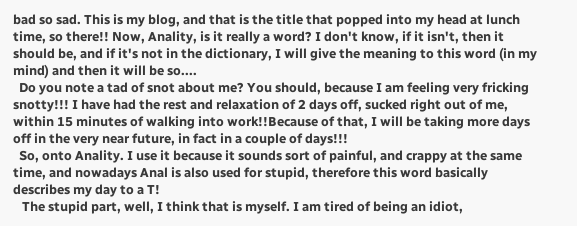bad so sad. This is my blog, and that is the title that popped into my head at lunch time, so there!! Now, Anality, is it really a word? I don't know, if it isn't, then it should be, and if it's not in the dictionary, I will give the meaning to this word (in my mind) and then it will be so....
  Do you note a tad of snot about me? You should, because I am feeling very fricking snotty!!! I have had the rest and relaxation of 2 days off, sucked right out of me, within 15 minutes of walking into work!!Because of that, I will be taking more days off in the very near future, in fact in a couple of days!!!
  So, onto Anality. I use it because it sounds sort of painful, and crappy at the same time, and nowadays Anal is also used for stupid, therefore this word basically describes my day to a T!
   The stupid part, well, I think that is myself. I am tired of being an idiot,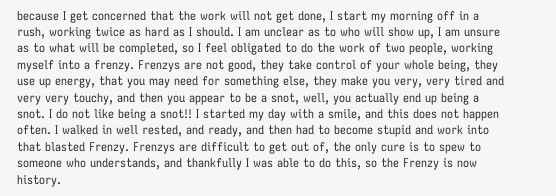because I get concerned that the work will not get done, I start my morning off in a rush, working twice as hard as I should. I am unclear as to who will show up, I am unsure as to what will be completed, so I feel obligated to do the work of two people, working myself into a frenzy. Frenzys are not good, they take control of your whole being, they use up energy, that you may need for something else, they make you very, very tired and very very touchy, and then you appear to be a snot, well, you actually end up being a snot. I do not like being a snot!! I started my day with a smile, and this does not happen often. I walked in well rested, and ready, and then had to become stupid and work into that blasted Frenzy. Frenzys are difficult to get out of, the only cure is to spew to someone who understands, and thankfully I was able to do this, so the Frenzy is now history.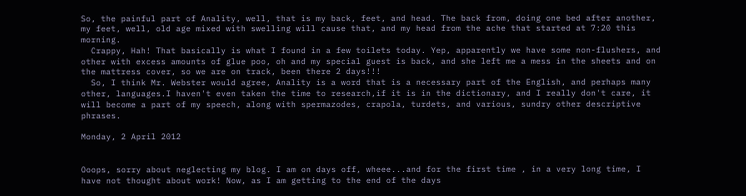So, the painful part of Anality, well, that is my back, feet, and head. The back from, doing one bed after another, my feet, well, old age mixed with swelling will cause that, and my head from the ache that started at 7:20 this morning.
  Crappy, Hah! That basically is what I found in a few toilets today. Yep, apparently we have some non-flushers, and other with excess amounts of glue poo, oh and my special guest is back, and she left me a mess in the sheets and on the mattress cover, so we are on track, been there 2 days!!!
  So, I think Mr. Webster would agree, Anality is a word that is a necessary part of the English, and perhaps many other, languages.I haven't even taken the time to research,if it is in the dictionary, and I really don't care, it will become a part of my speech, along with spermazodes, crapola, turdets, and various, sundry other descriptive phrases.

Monday, 2 April 2012


Ooops, sorry about neglecting my blog. I am on days off, wheee...and for the first time , in a very long time, I have not thought about work! Now, as I am getting to the end of the days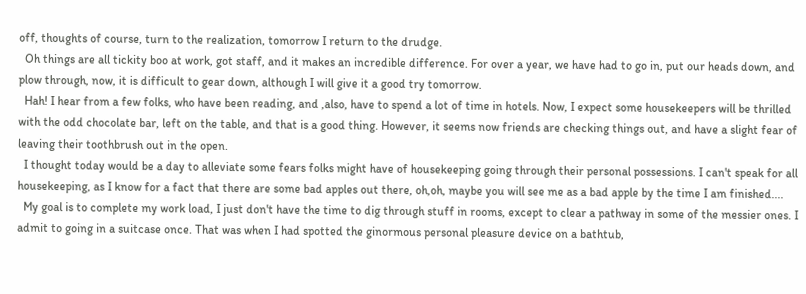off, thoughts of course, turn to the realization, tomorrow I return to the drudge.
  Oh things are all tickity boo at work, got staff, and it makes an incredible difference. For over a year, we have had to go in, put our heads down, and plow through, now, it is difficult to gear down, although I will give it a good try tomorrow.
  Hah! I hear from a few folks, who have been reading, and ,also, have to spend a lot of time in hotels. Now, I expect some housekeepers will be thrilled with the odd chocolate bar, left on the table, and that is a good thing. However, it seems now friends are checking things out, and have a slight fear of leaving their toothbrush out in the open.
  I thought today would be a day to alleviate some fears folks might have of housekeeping going through their personal possessions. I can't speak for all housekeeping, as I know for a fact that there are some bad apples out there, oh,oh, maybe you will see me as a bad apple by the time I am finished....
  My goal is to complete my work load, I just don't have the time to dig through stuff in rooms, except to clear a pathway in some of the messier ones. I admit to going in a suitcase once. That was when I had spotted the ginormous personal pleasure device on a bathtub,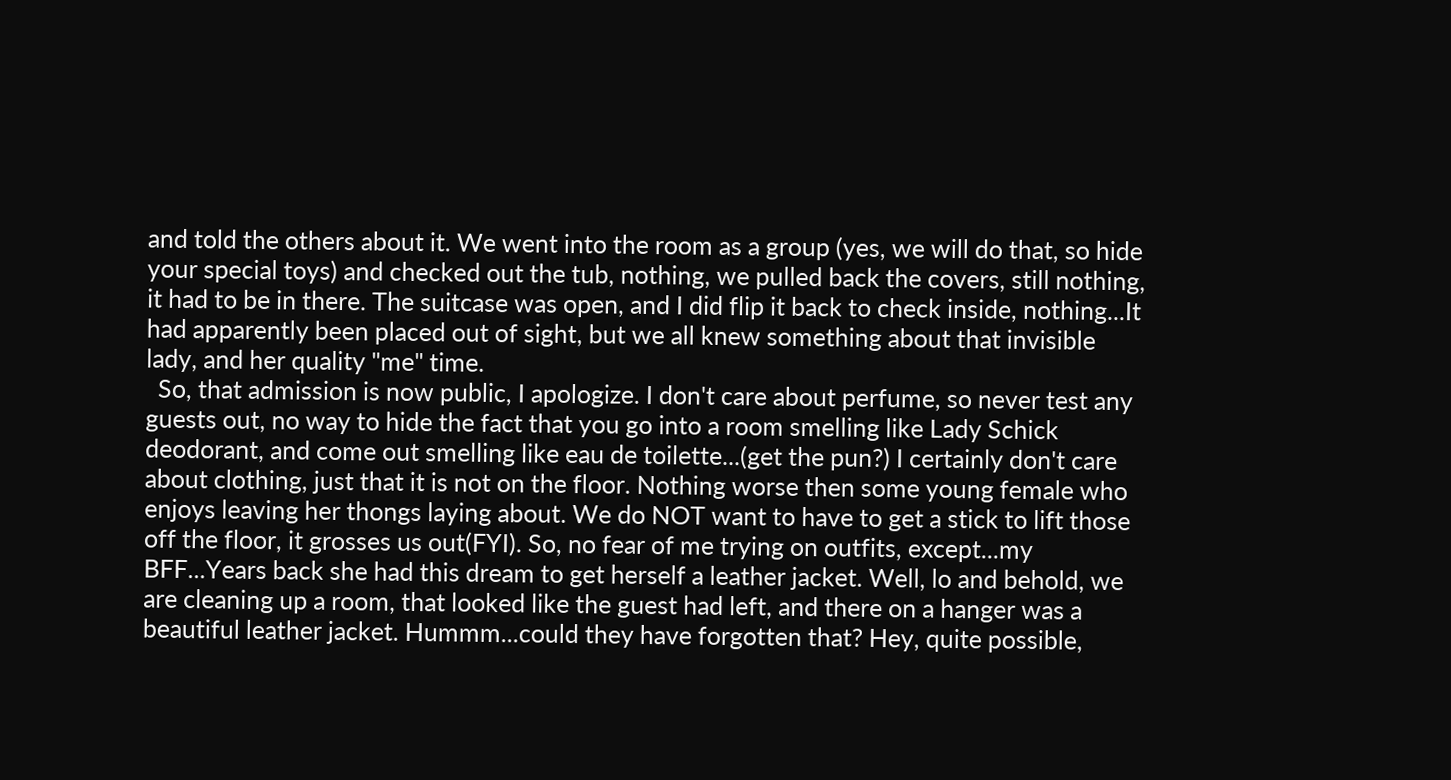and told the others about it. We went into the room as a group (yes, we will do that, so hide your special toys) and checked out the tub, nothing, we pulled back the covers, still nothing, it had to be in there. The suitcase was open, and I did flip it back to check inside, nothing...It had apparently been placed out of sight, but we all knew something about that invisible lady, and her quality "me" time.
  So, that admission is now public, I apologize. I don't care about perfume, so never test any guests out, no way to hide the fact that you go into a room smelling like Lady Schick deodorant, and come out smelling like eau de toilette...(get the pun?) I certainly don't care about clothing, just that it is not on the floor. Nothing worse then some young female who enjoys leaving her thongs laying about. We do NOT want to have to get a stick to lift those off the floor, it grosses us out(FYI). So, no fear of me trying on outfits, except...my BFF...Years back she had this dream to get herself a leather jacket. Well, lo and behold, we are cleaning up a room, that looked like the guest had left, and there on a hanger was a beautiful leather jacket. Hummm...could they have forgotten that? Hey, quite possible,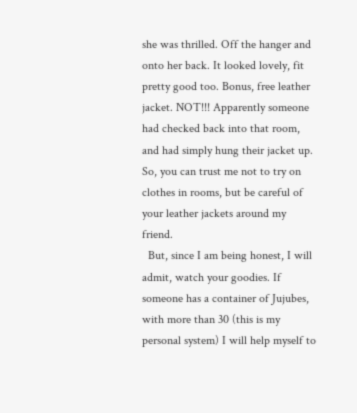she was thrilled. Off the hanger and onto her back. It looked lovely, fit pretty good too. Bonus, free leather jacket. NOT!!! Apparently someone had checked back into that room, and had simply hung their jacket up. So, you can trust me not to try on clothes in rooms, but be careful of your leather jackets around my friend.
  But, since I am being honest, I will admit, watch your goodies. If someone has a container of Jujubes, with more than 30 (this is my personal system) I will help myself to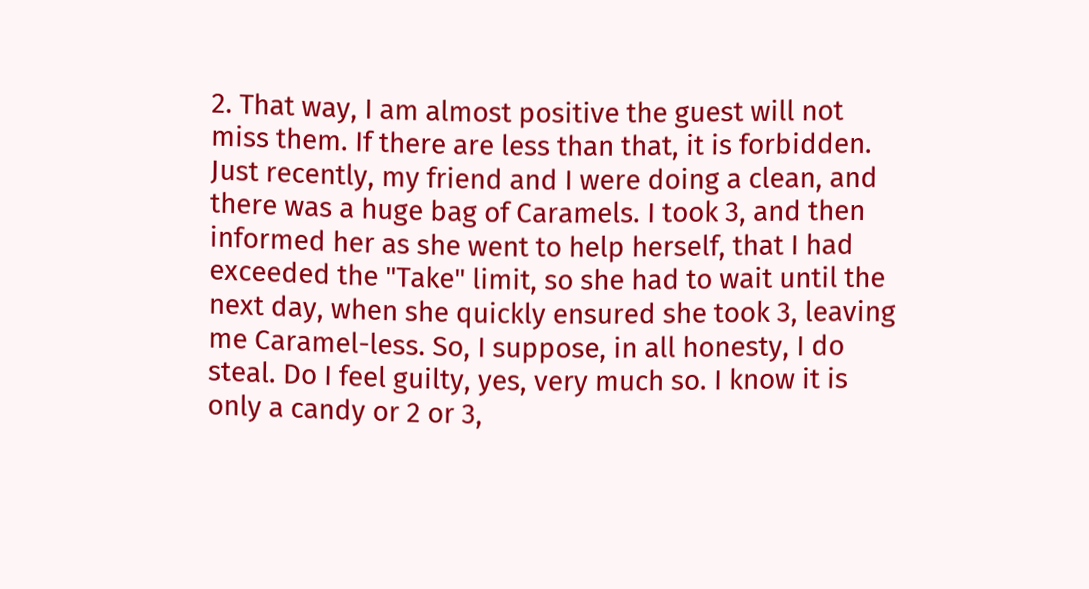2. That way, I am almost positive the guest will not miss them. If there are less than that, it is forbidden. Just recently, my friend and I were doing a clean, and there was a huge bag of Caramels. I took 3, and then informed her as she went to help herself, that I had exceeded the "Take" limit, so she had to wait until the next day, when she quickly ensured she took 3, leaving me Caramel-less. So, I suppose, in all honesty, I do steal. Do I feel guilty, yes, very much so. I know it is only a candy or 2 or 3,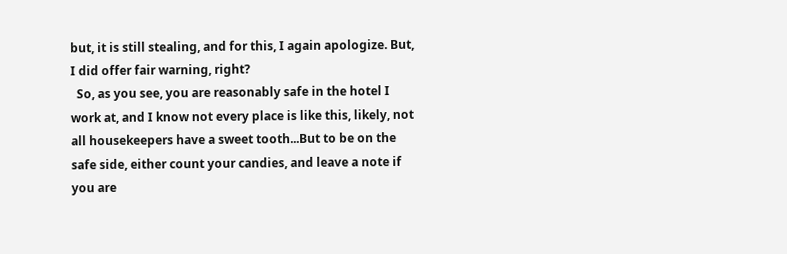but, it is still stealing, and for this, I again apologize. But, I did offer fair warning, right?
  So, as you see, you are reasonably safe in the hotel I work at, and I know not every place is like this, likely, not all housekeepers have a sweet tooth...But to be on the safe side, either count your candies, and leave a note if you are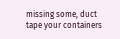missing some, duct tape your containers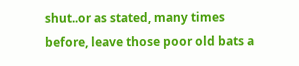shut..or as stated, many times before, leave those poor old bats a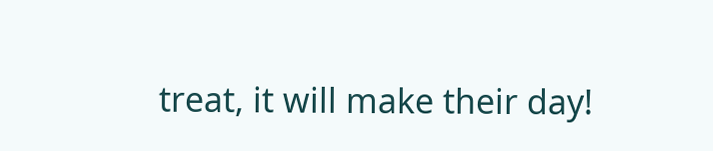treat, it will make their day!